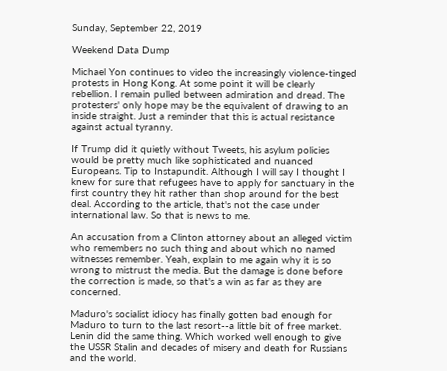Sunday, September 22, 2019

Weekend Data Dump

Michael Yon continues to video the increasingly violence-tinged protests in Hong Kong. At some point it will be clearly rebellion. I remain pulled between admiration and dread. The protesters' only hope may be the equivalent of drawing to an inside straight. Just a reminder that this is actual resistance against actual tyranny.

If Trump did it quietly without Tweets, his asylum policies would be pretty much like sophisticated and nuanced Europeans. Tip to Instapundit. Although I will say I thought I knew for sure that refugees have to apply for sanctuary in the first country they hit rather than shop around for the best deal. According to the article, that's not the case under international law. So that is news to me.

An accusation from a Clinton attorney about an alleged victim who remembers no such thing and about which no named witnesses remember. Yeah, explain to me again why it is so wrong to mistrust the media. But the damage is done before the correction is made, so that's a win as far as they are concerned.

Maduro's socialist idiocy has finally gotten bad enough for Maduro to turn to the last resort--a little bit of free market. Lenin did the same thing. Which worked well enough to give the USSR Stalin and decades of misery and death for Russians and the world.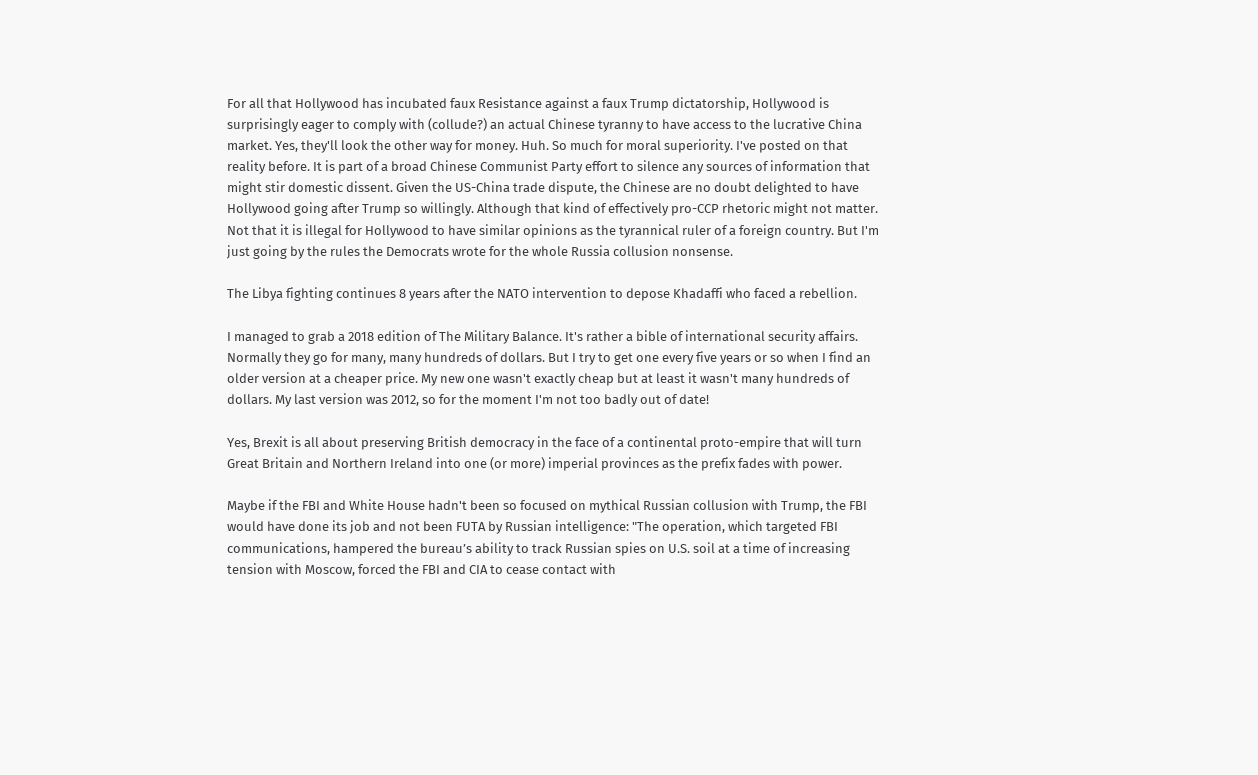For all that Hollywood has incubated faux Resistance against a faux Trump dictatorship, Hollywood is surprisingly eager to comply with (collude?) an actual Chinese tyranny to have access to the lucrative China market. Yes, they'll look the other way for money. Huh. So much for moral superiority. I've posted on that reality before. It is part of a broad Chinese Communist Party effort to silence any sources of information that might stir domestic dissent. Given the US-China trade dispute, the Chinese are no doubt delighted to have Hollywood going after Trump so willingly. Although that kind of effectively pro-CCP rhetoric might not matter. Not that it is illegal for Hollywood to have similar opinions as the tyrannical ruler of a foreign country. But I'm just going by the rules the Democrats wrote for the whole Russia collusion nonsense.

The Libya fighting continues 8 years after the NATO intervention to depose Khadaffi who faced a rebellion.

I managed to grab a 2018 edition of The Military Balance. It's rather a bible of international security affairs. Normally they go for many, many hundreds of dollars. But I try to get one every five years or so when I find an older version at a cheaper price. My new one wasn't exactly cheap but at least it wasn't many hundreds of dollars. My last version was 2012, so for the moment I'm not too badly out of date!

Yes, Brexit is all about preserving British democracy in the face of a continental proto-empire that will turn Great Britain and Northern Ireland into one (or more) imperial provinces as the prefix fades with power.

Maybe if the FBI and White House hadn't been so focused on mythical Russian collusion with Trump, the FBI would have done its job and not been FUTA by Russian intelligence: "The operation, which targeted FBI communications, hampered the bureau’s ability to track Russian spies on U.S. soil at a time of increasing tension with Moscow, forced the FBI and CIA to cease contact with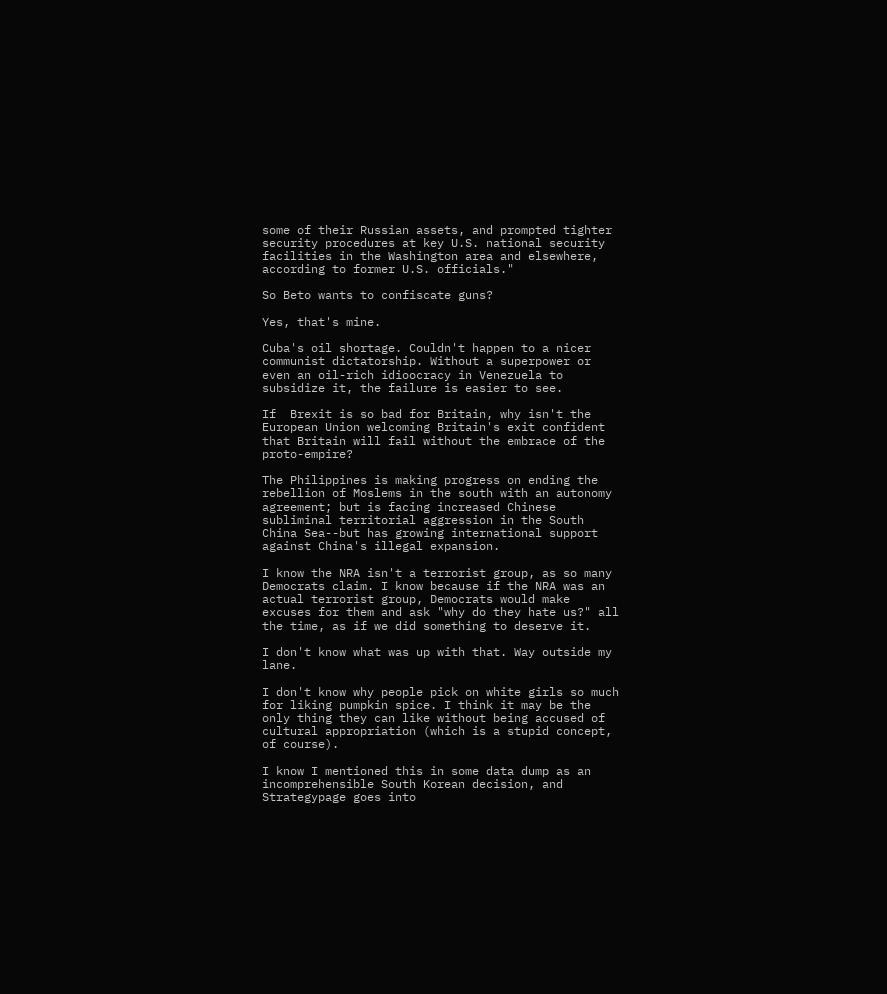some of their Russian assets, and prompted tighter security procedures at key U.S. national security facilities in the Washington area and elsewhere, according to former U.S. officials."

So Beto wants to confiscate guns?

Yes, that's mine.

Cuba's oil shortage. Couldn't happen to a nicer communist dictatorship. Without a superpower or even an oil-rich idioocracy in Venezuela to subsidize it, the failure is easier to see.

If  Brexit is so bad for Britain, why isn't the European Union welcoming Britain's exit confident that Britain will fail without the embrace of the proto-empire?

The Philippines is making progress on ending the rebellion of Moslems in the south with an autonomy agreement; but is facing increased Chinese subliminal territorial aggression in the South China Sea--but has growing international support against China's illegal expansion.

I know the NRA isn't a terrorist group, as so many Democrats claim. I know because if the NRA was an actual terrorist group, Democrats would make excuses for them and ask "why do they hate us?" all the time, as if we did something to deserve it.

I don't know what was up with that. Way outside my lane.

I don't know why people pick on white girls so much for liking pumpkin spice. I think it may be the only thing they can like without being accused of cultural appropriation (which is a stupid concept, of course).

I know I mentioned this in some data dump as an incomprehensible South Korean decision, and Strategypage goes into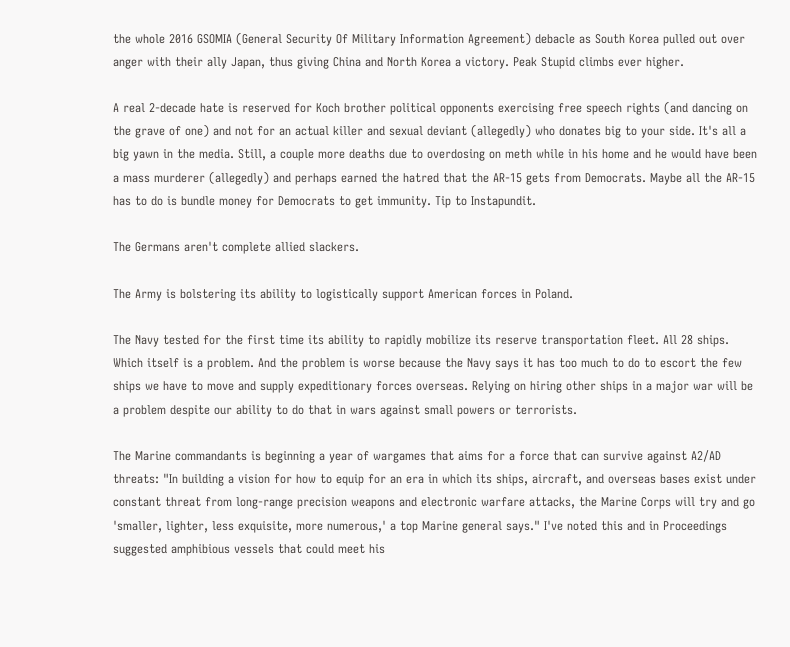the whole 2016 GSOMIA (General Security Of Military Information Agreement) debacle as South Korea pulled out over anger with their ally Japan, thus giving China and North Korea a victory. Peak Stupid climbs ever higher.

A real 2-decade hate is reserved for Koch brother political opponents exercising free speech rights (and dancing on the grave of one) and not for an actual killer and sexual deviant (allegedly) who donates big to your side. It's all a big yawn in the media. Still, a couple more deaths due to overdosing on meth while in his home and he would have been a mass murderer (allegedly) and perhaps earned the hatred that the AR-15 gets from Democrats. Maybe all the AR-15 has to do is bundle money for Democrats to get immunity. Tip to Instapundit.

The Germans aren't complete allied slackers.

The Army is bolstering its ability to logistically support American forces in Poland.

The Navy tested for the first time its ability to rapidly mobilize its reserve transportation fleet. All 28 ships. Which itself is a problem. And the problem is worse because the Navy says it has too much to do to escort the few ships we have to move and supply expeditionary forces overseas. Relying on hiring other ships in a major war will be a problem despite our ability to do that in wars against small powers or terrorists.

The Marine commandants is beginning a year of wargames that aims for a force that can survive against A2/AD threats: "In building a vision for how to equip for an era in which its ships, aircraft, and overseas bases exist under constant threat from long-range precision weapons and electronic warfare attacks, the Marine Corps will try and go 'smaller, lighter, less exquisite, more numerous,' a top Marine general says." I've noted this and in Proceedings suggested amphibious vessels that could meet his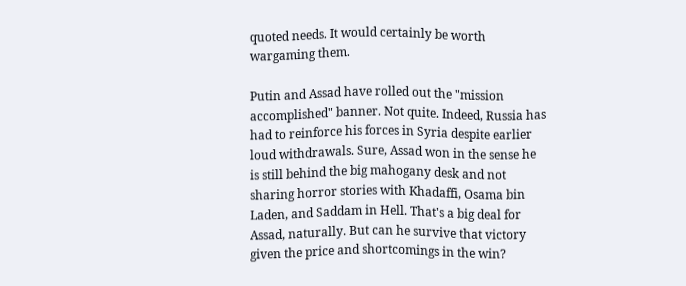quoted needs. It would certainly be worth wargaming them.

Putin and Assad have rolled out the "mission accomplished" banner. Not quite. Indeed, Russia has had to reinforce his forces in Syria despite earlier loud withdrawals. Sure, Assad won in the sense he is still behind the big mahogany desk and not sharing horror stories with Khadaffi, Osama bin Laden, and Saddam in Hell. That's a big deal for Assad, naturally. But can he survive that victory given the price and shortcomings in the win?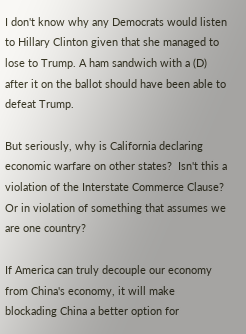I don't know why any Democrats would listen to Hillary Clinton given that she managed to lose to Trump. A ham sandwich with a (D) after it on the ballot should have been able to defeat Trump.

But seriously, why is California declaring economic warfare on other states?  Isn't this a violation of the Interstate Commerce Clause? Or in violation of something that assumes we are one country?

If America can truly decouple our economy from China's economy, it will make blockading China a better option for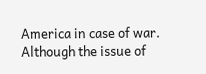America in case of war. Although the issue of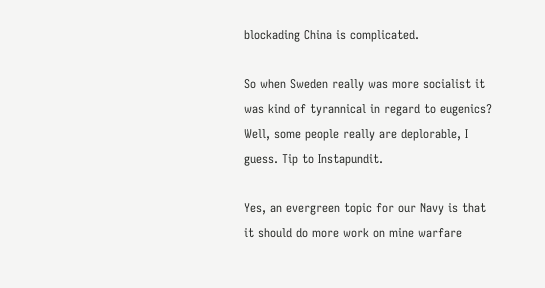blockading China is complicated.

So when Sweden really was more socialist it was kind of tyrannical in regard to eugenics? Well, some people really are deplorable, I guess. Tip to Instapundit.

Yes, an evergreen topic for our Navy is that it should do more work on mine warfare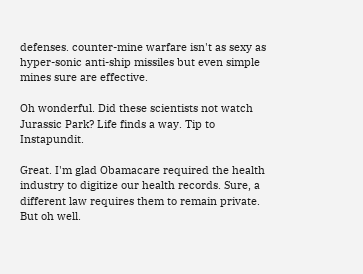defenses. counter-mine warfare isn't as sexy as hyper-sonic anti-ship missiles but even simple mines sure are effective.

Oh wonderful. Did these scientists not watch Jurassic Park? Life finds a way. Tip to Instapundit.

Great. I'm glad Obamacare required the health industry to digitize our health records. Sure, a different law requires them to remain private. But oh well.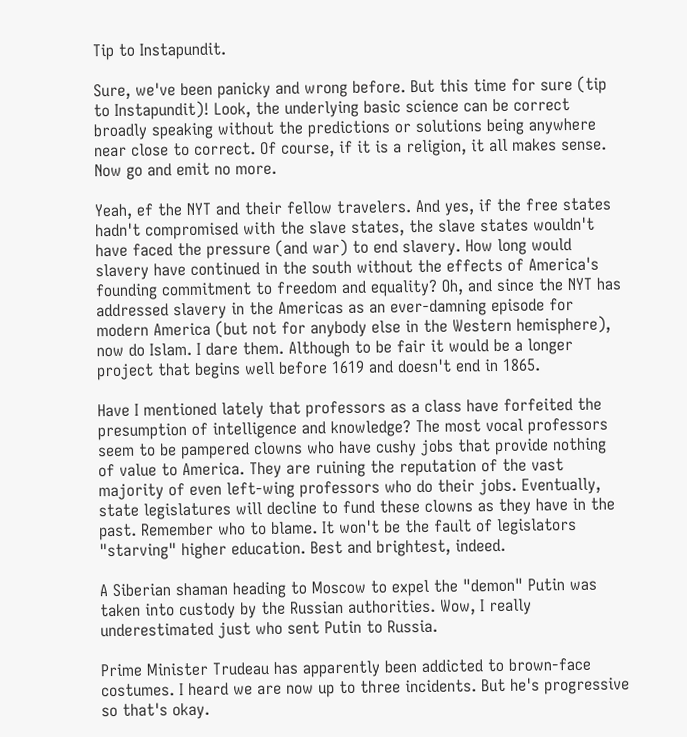Tip to Instapundit.

Sure, we've been panicky and wrong before. But this time for sure (tip to Instapundit)! Look, the underlying basic science can be correct broadly speaking without the predictions or solutions being anywhere near close to correct. Of course, if it is a religion, it all makes sense. Now go and emit no more.

Yeah, ef the NYT and their fellow travelers. And yes, if the free states hadn't compromised with the slave states, the slave states wouldn't have faced the pressure (and war) to end slavery. How long would slavery have continued in the south without the effects of America's founding commitment to freedom and equality? Oh, and since the NYT has addressed slavery in the Americas as an ever-damning episode for modern America (but not for anybody else in the Western hemisphere), now do Islam. I dare them. Although to be fair it would be a longer project that begins well before 1619 and doesn't end in 1865.

Have I mentioned lately that professors as a class have forfeited the presumption of intelligence and knowledge? The most vocal professors seem to be pampered clowns who have cushy jobs that provide nothing of value to America. They are ruining the reputation of the vast majority of even left-wing professors who do their jobs. Eventually, state legislatures will decline to fund these clowns as they have in the past. Remember who to blame. It won't be the fault of legislators "starving" higher education. Best and brightest, indeed.

A Siberian shaman heading to Moscow to expel the "demon" Putin was taken into custody by the Russian authorities. Wow, I really underestimated just who sent Putin to Russia.

Prime Minister Trudeau has apparently been addicted to brown-face costumes. I heard we are now up to three incidents. But he's progressive so that's okay.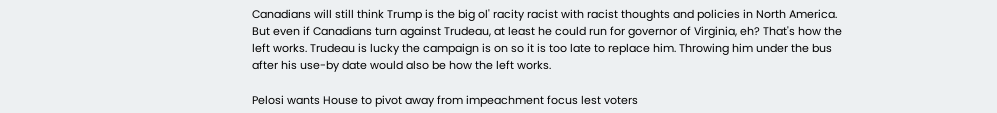Canadians will still think Trump is the big ol' racity racist with racist thoughts and policies in North America. But even if Canadians turn against Trudeau, at least he could run for governor of Virginia, eh? That's how the left works. Trudeau is lucky the campaign is on so it is too late to replace him. Throwing him under the bus after his use-by date would also be how the left works.

Pelosi wants House to pivot away from impeachment focus lest voters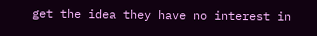get the idea they have no interest in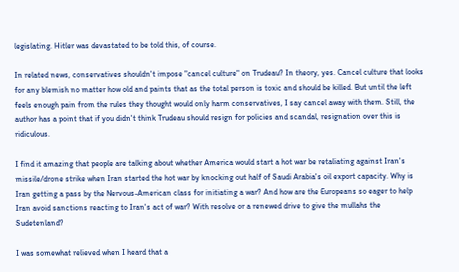legislating. Hitler was devastated to be told this, of course.

In related news, conservatives shouldn't impose "cancel culture" on Trudeau? In theory, yes. Cancel culture that looks for any blemish no matter how old and paints that as the total person is toxic and should be killed. But until the left feels enough pain from the rules they thought would only harm conservatives, I say cancel away with them. Still, the author has a point that if you didn't think Trudeau should resign for policies and scandal, resignation over this is ridiculous.

I find it amazing that people are talking about whether America would start a hot war be retaliating against Iran's missile/drone strike when Iran started the hot war by knocking out half of Saudi Arabia's oil export capacity. Why is Iran getting a pass by the Nervous-American class for initiating a war? And how are the Europeans so eager to help Iran avoid sanctions reacting to Iran's act of war? With resolve or a renewed drive to give the mullahs the Sudetenland?

I was somewhat relieved when I heard that a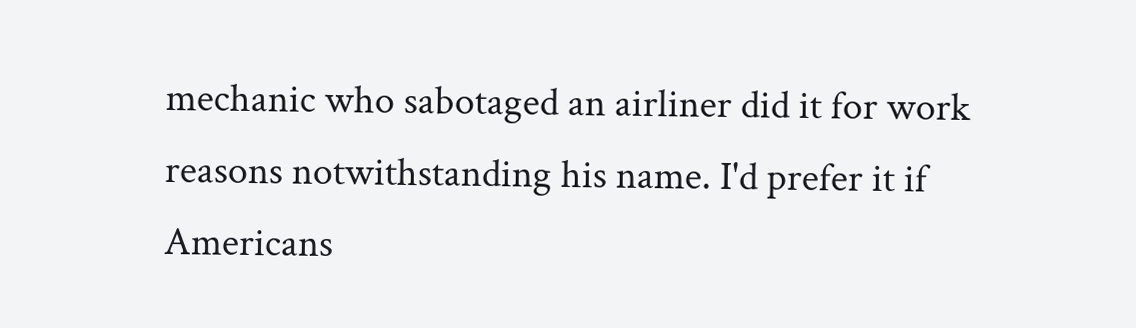mechanic who sabotaged an airliner did it for work reasons notwithstanding his name. I'd prefer it if Americans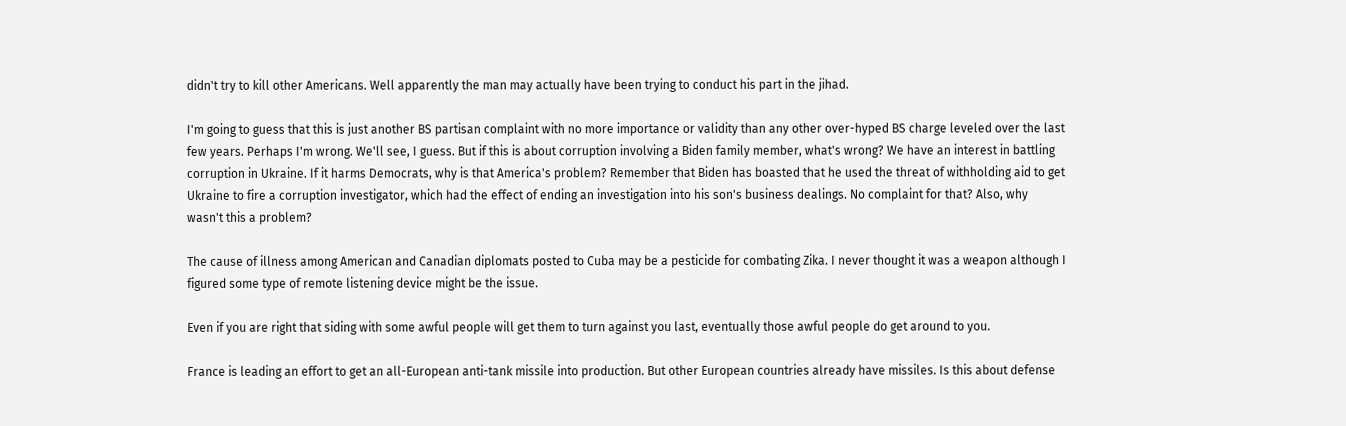didn't try to kill other Americans. Well apparently the man may actually have been trying to conduct his part in the jihad.

I'm going to guess that this is just another BS partisan complaint with no more importance or validity than any other over-hyped BS charge leveled over the last few years. Perhaps I'm wrong. We'll see, I guess. But if this is about corruption involving a Biden family member, what's wrong? We have an interest in battling corruption in Ukraine. If it harms Democrats, why is that America's problem? Remember that Biden has boasted that he used the threat of withholding aid to get Ukraine to fire a corruption investigator, which had the effect of ending an investigation into his son's business dealings. No complaint for that? Also, why wasn't this a problem?

The cause of illness among American and Canadian diplomats posted to Cuba may be a pesticide for combating Zika. I never thought it was a weapon although I figured some type of remote listening device might be the issue.

Even if you are right that siding with some awful people will get them to turn against you last, eventually those awful people do get around to you.

France is leading an effort to get an all-European anti-tank missile into production. But other European countries already have missiles. Is this about defense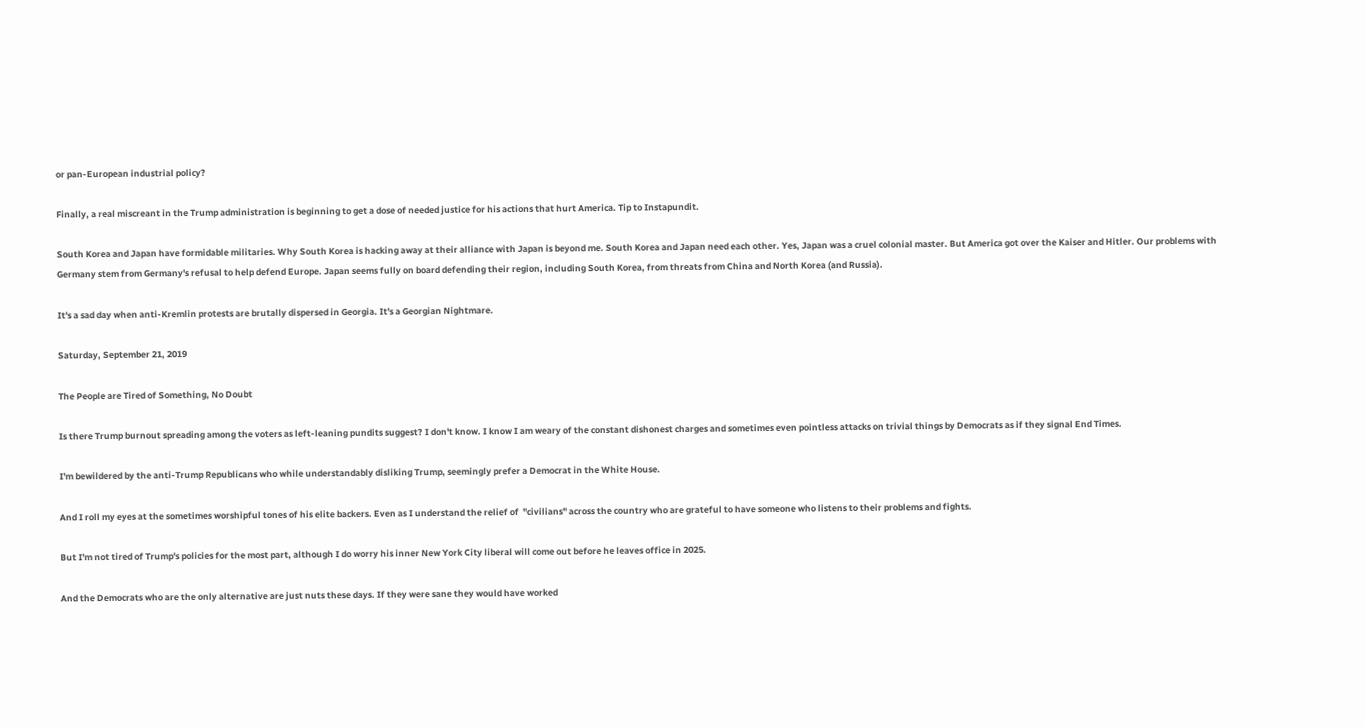or pan-European industrial policy?

Finally, a real miscreant in the Trump administration is beginning to get a dose of needed justice for his actions that hurt America. Tip to Instapundit.

South Korea and Japan have formidable militaries. Why South Korea is hacking away at their alliance with Japan is beyond me. South Korea and Japan need each other. Yes, Japan was a cruel colonial master. But America got over the Kaiser and Hitler. Our problems with Germany stem from Germany's refusal to help defend Europe. Japan seems fully on board defending their region, including South Korea, from threats from China and North Korea (and Russia).

It's a sad day when anti-Kremlin protests are brutally dispersed in Georgia. It's a Georgian Nightmare.

Saturday, September 21, 2019

The People are Tired of Something, No Doubt

Is there Trump burnout spreading among the voters as left-leaning pundits suggest? I don't know. I know I am weary of the constant dishonest charges and sometimes even pointless attacks on trivial things by Democrats as if they signal End Times.

I'm bewildered by the anti-Trump Republicans who while understandably disliking Trump, seemingly prefer a Democrat in the White House.

And I roll my eyes at the sometimes worshipful tones of his elite backers. Even as I understand the relief of  "civilians" across the country who are grateful to have someone who listens to their problems and fights.

But I'm not tired of Trump's policies for the most part, although I do worry his inner New York City liberal will come out before he leaves office in 2025.

And the Democrats who are the only alternative are just nuts these days. If they were sane they would have worked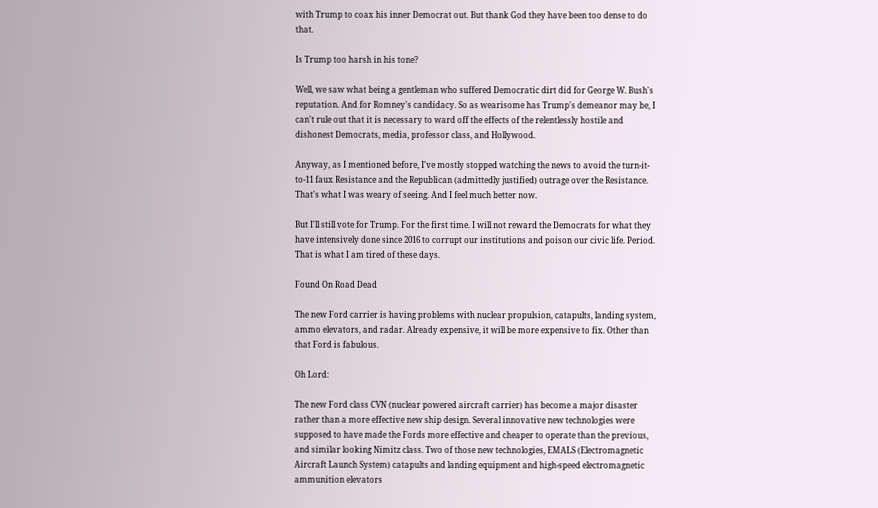with Trump to coax his inner Democrat out. But thank God they have been too dense to do that.

Is Trump too harsh in his tone?

Well, we saw what being a gentleman who suffered Democratic dirt did for George W. Bush's reputation. And for Romney's candidacy. So as wearisome has Trump's demeanor may be, I can't rule out that it is necessary to ward off the effects of the relentlessly hostile and dishonest Democrats, media, professor class, and Hollywood.

Anyway, as I mentioned before, I've mostly stopped watching the news to avoid the turn-it-to-11 faux Resistance and the Republican (admittedly justified) outrage over the Resistance. That's what I was weary of seeing. And I feel much better now.

But I'll still vote for Trump. For the first time. I will not reward the Democrats for what they have intensively done since 2016 to corrupt our institutions and poison our civic life. Period. That is what I am tired of these days.

Found On Road Dead

The new Ford carrier is having problems with nuclear propulsion, catapults, landing system, ammo elevators, and radar. Already expensive, it will be more expensive to fix. Other than that Ford is fabulous.

Oh Lord:

The new Ford class CVN (nuclear powered aircraft carrier) has become a major disaster rather than a more effective new ship design. Several innovative new technologies were supposed to have made the Fords more effective and cheaper to operate than the previous, and similar looking Nimitz class. Two of those new technologies, EMALS (Electromagnetic Aircraft Launch System) catapults and landing equipment and high-speed electromagnetic ammunition elevators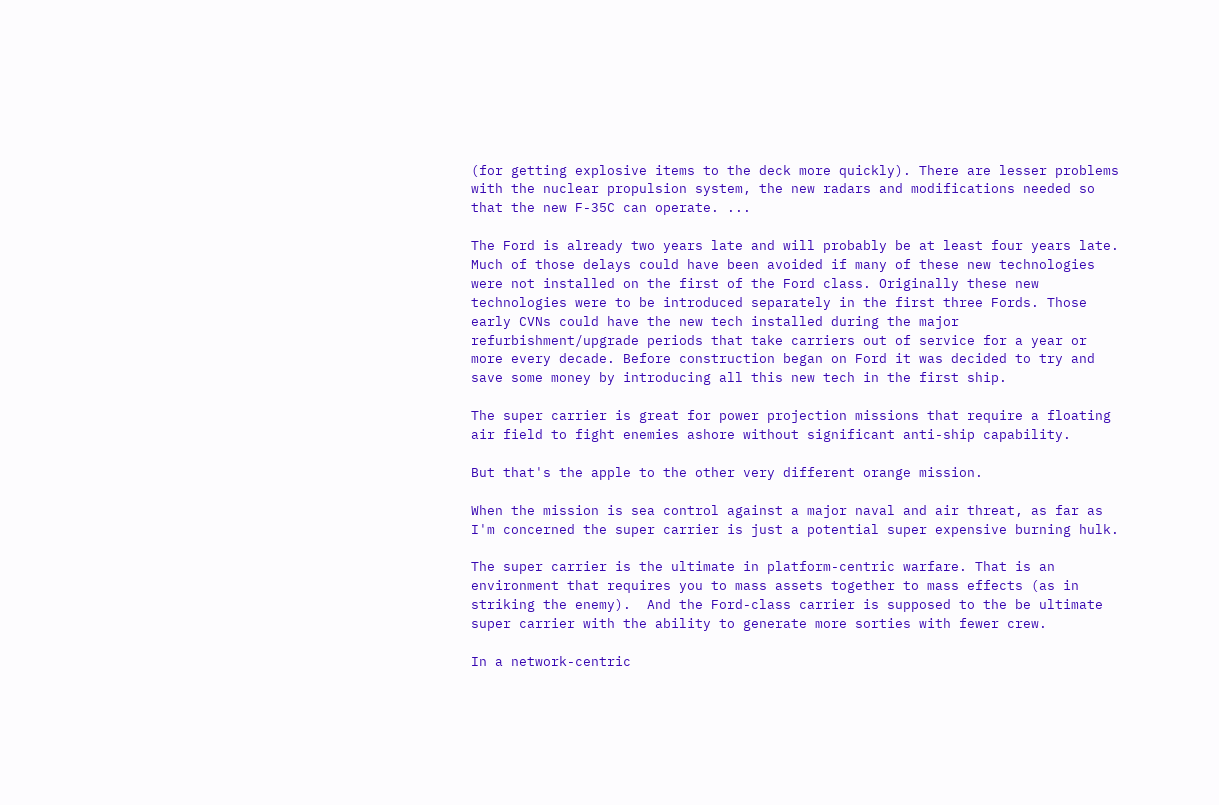(for getting explosive items to the deck more quickly). There are lesser problems with the nuclear propulsion system, the new radars and modifications needed so that the new F-35C can operate. ...

The Ford is already two years late and will probably be at least four years late. Much of those delays could have been avoided if many of these new technologies were not installed on the first of the Ford class. Originally these new technologies were to be introduced separately in the first three Fords. Those early CVNs could have the new tech installed during the major refurbishment/upgrade periods that take carriers out of service for a year or more every decade. Before construction began on Ford it was decided to try and save some money by introducing all this new tech in the first ship.

The super carrier is great for power projection missions that require a floating air field to fight enemies ashore without significant anti-ship capability.

But that's the apple to the other very different orange mission.

When the mission is sea control against a major naval and air threat, as far as I'm concerned the super carrier is just a potential super expensive burning hulk.

The super carrier is the ultimate in platform-centric warfare. That is an environment that requires you to mass assets together to mass effects (as in striking the enemy).  And the Ford-class carrier is supposed to the be ultimate super carrier with the ability to generate more sorties with fewer crew.

In a network-centric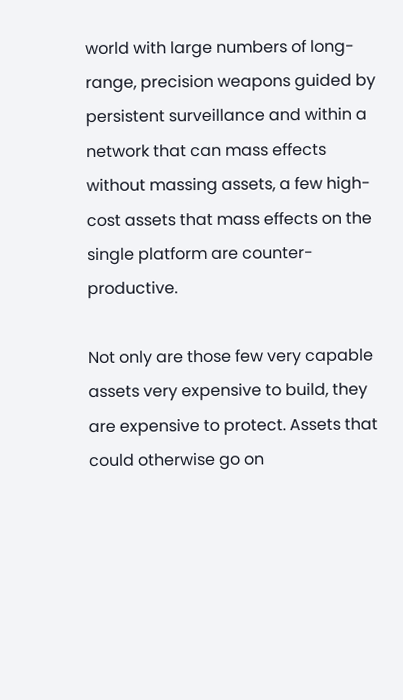world with large numbers of long-range, precision weapons guided by persistent surveillance and within a network that can mass effects without massing assets, a few high-cost assets that mass effects on the single platform are counter-productive.

Not only are those few very capable assets very expensive to build, they are expensive to protect. Assets that could otherwise go on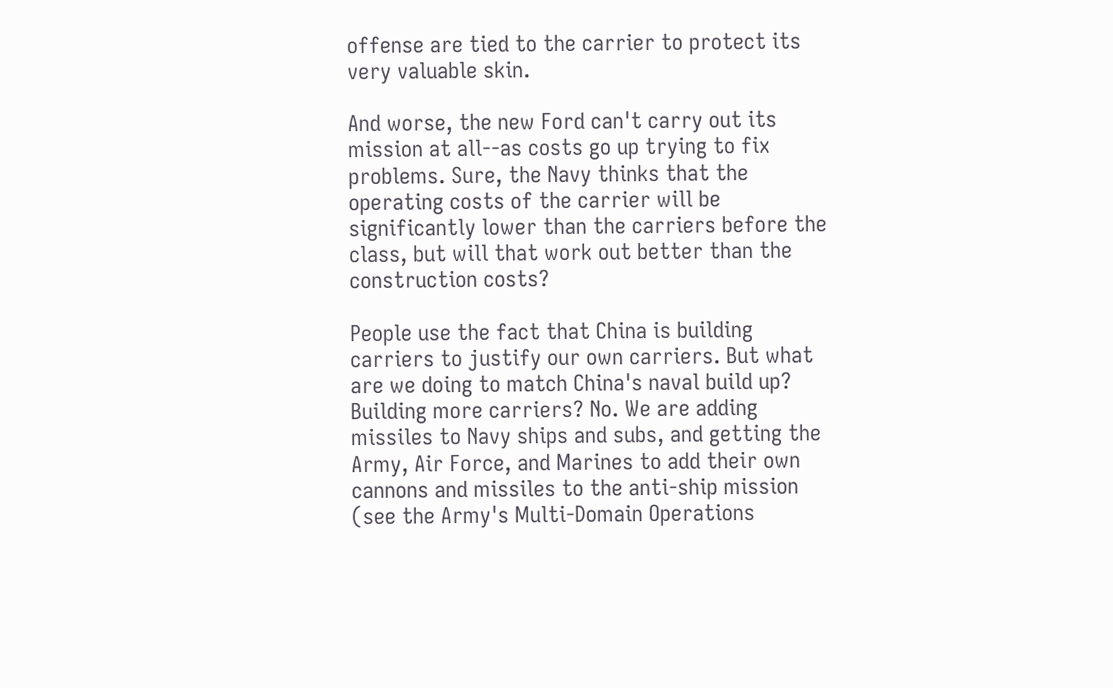offense are tied to the carrier to protect its very valuable skin.

And worse, the new Ford can't carry out its mission at all--as costs go up trying to fix problems. Sure, the Navy thinks that the operating costs of the carrier will be significantly lower than the carriers before the class, but will that work out better than the construction costs?

People use the fact that China is building carriers to justify our own carriers. But what are we doing to match China's naval build up? Building more carriers? No. We are adding missiles to Navy ships and subs, and getting the Army, Air Force, and Marines to add their own cannons and missiles to the anti-ship mission (see the Army's Multi-Domain Operations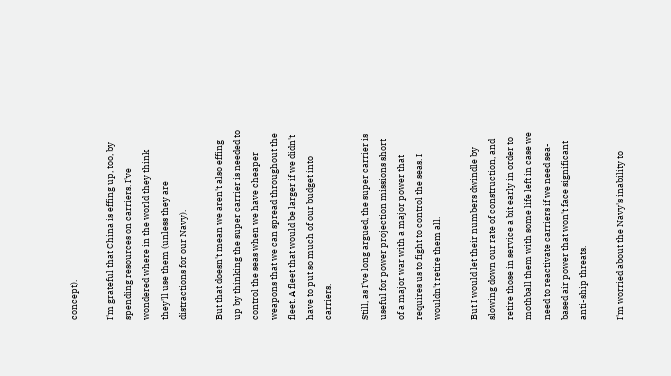concept).

I'm grateful that China is effing up, too, by spending resources on carriers. I've wondered where in the world they think they'll use them (unless they are distractions for our Navy).

But that doesn't mean we aren't also effing up by thinking the super carrier is needed to control the seas when we have cheaper weapons that we can spread throughout the fleet. A fleet that would be larger if we didn't have to put so much of our budget into carriers.

Still, as I've long argued, the super carrier is useful for power projection missions short of a major war with a major power that requires us to fight to control the seas. I wouldn't retire them all.

But I would let their numbers dwindle by slowing down our rate of construction, and retire those in service a bit early in order to mothball them with some life left in case we need to reactivate carriers if we need sea-based air power that won't face significant anti-ship threats.

I'm worried about the Navy's inability to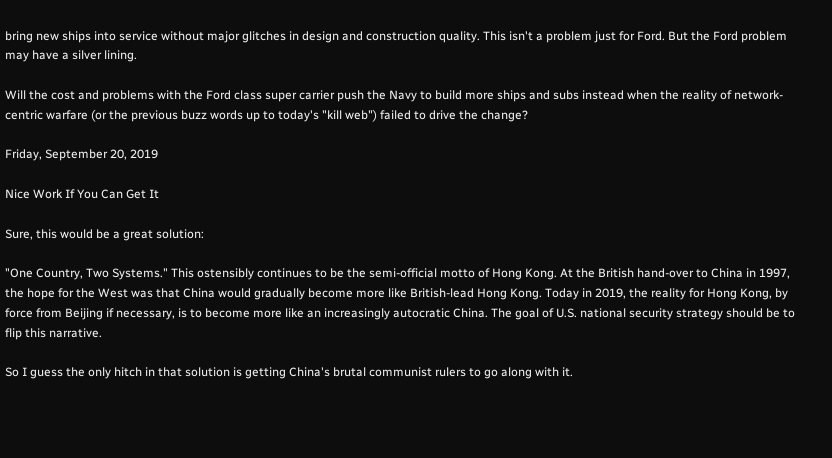bring new ships into service without major glitches in design and construction quality. This isn't a problem just for Ford. But the Ford problem may have a silver lining.

Will the cost and problems with the Ford class super carrier push the Navy to build more ships and subs instead when the reality of network-centric warfare (or the previous buzz words up to today's "kill web") failed to drive the change?

Friday, September 20, 2019

Nice Work If You Can Get It

Sure, this would be a great solution:

"One Country, Two Systems." This ostensibly continues to be the semi-official motto of Hong Kong. At the British hand-over to China in 1997, the hope for the West was that China would gradually become more like British-lead Hong Kong. Today in 2019, the reality for Hong Kong, by force from Beijing if necessary, is to become more like an increasingly autocratic China. The goal of U.S. national security strategy should be to flip this narrative.

So I guess the only hitch in that solution is getting China's brutal communist rulers to go along with it.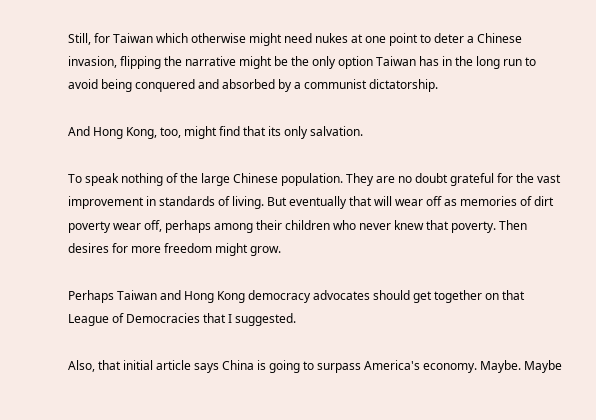Still, for Taiwan which otherwise might need nukes at one point to deter a Chinese invasion, flipping the narrative might be the only option Taiwan has in the long run to avoid being conquered and absorbed by a communist dictatorship.

And Hong Kong, too, might find that its only salvation.

To speak nothing of the large Chinese population. They are no doubt grateful for the vast improvement in standards of living. But eventually that will wear off as memories of dirt poverty wear off, perhaps among their children who never knew that poverty. Then desires for more freedom might grow.

Perhaps Taiwan and Hong Kong democracy advocates should get together on that League of Democracies that I suggested.

Also, that initial article says China is going to surpass America's economy. Maybe. Maybe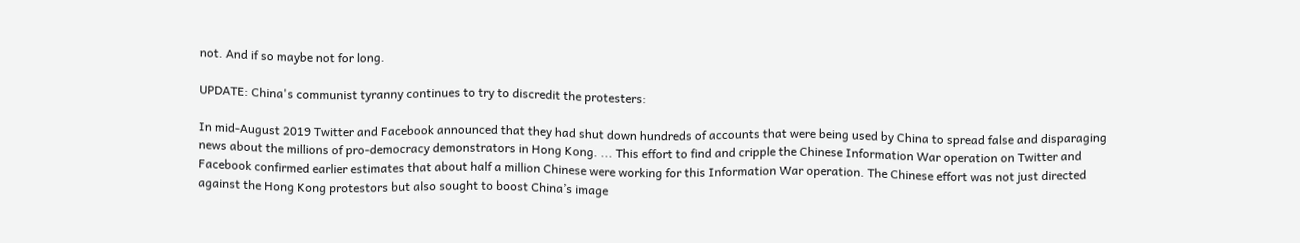not. And if so maybe not for long.

UPDATE: China's communist tyranny continues to try to discredit the protesters:

In mid-August 2019 Twitter and Facebook announced that they had shut down hundreds of accounts that were being used by China to spread false and disparaging news about the millions of pro-democracy demonstrators in Hong Kong. ... This effort to find and cripple the Chinese Information War operation on Twitter and Facebook confirmed earlier estimates that about half a million Chinese were working for this Information War operation. The Chinese effort was not just directed against the Hong Kong protestors but also sought to boost China’s image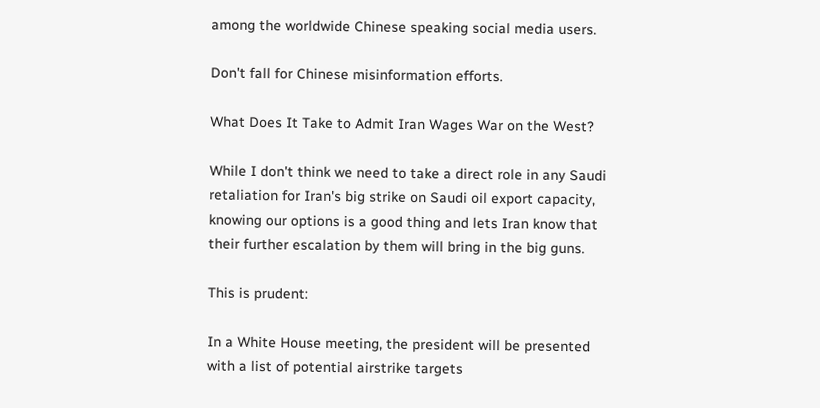among the worldwide Chinese speaking social media users.

Don't fall for Chinese misinformation efforts.

What Does It Take to Admit Iran Wages War on the West?

While I don't think we need to take a direct role in any Saudi retaliation for Iran's big strike on Saudi oil export capacity, knowing our options is a good thing and lets Iran know that their further escalation by them will bring in the big guns.

This is prudent:

In a White House meeting, the president will be presented with a list of potential airstrike targets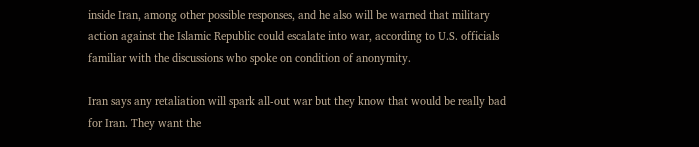inside Iran, among other possible responses, and he also will be warned that military action against the Islamic Republic could escalate into war, according to U.S. officials familiar with the discussions who spoke on condition of anonymity.

Iran says any retaliation will spark all-out war but they know that would be really bad for Iran. They want the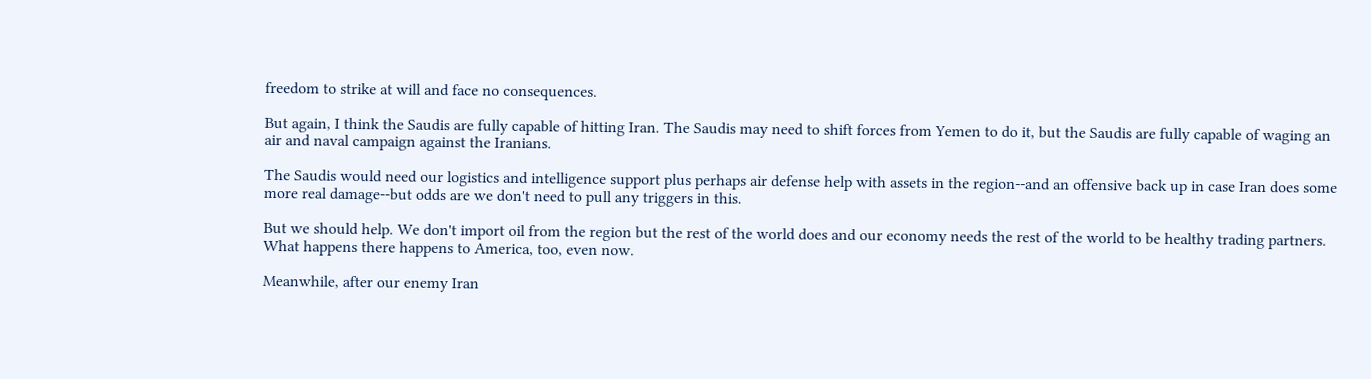freedom to strike at will and face no consequences.

But again, I think the Saudis are fully capable of hitting Iran. The Saudis may need to shift forces from Yemen to do it, but the Saudis are fully capable of waging an air and naval campaign against the Iranians.

The Saudis would need our logistics and intelligence support plus perhaps air defense help with assets in the region--and an offensive back up in case Iran does some more real damage--but odds are we don't need to pull any triggers in this.

But we should help. We don't import oil from the region but the rest of the world does and our economy needs the rest of the world to be healthy trading partners. What happens there happens to America, too, even now.

Meanwhile, after our enemy Iran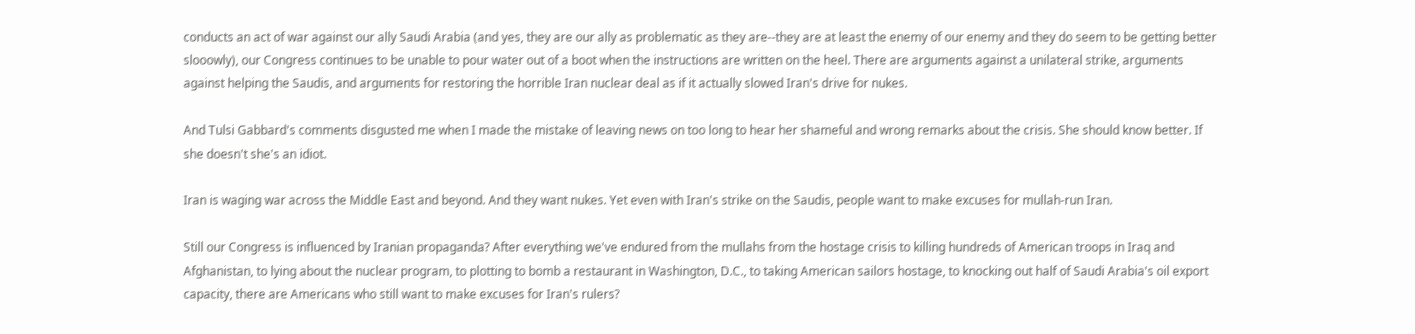conducts an act of war against our ally Saudi Arabia (and yes, they are our ally as problematic as they are--they are at least the enemy of our enemy and they do seem to be getting better slooowly), our Congress continues to be unable to pour water out of a boot when the instructions are written on the heel. There are arguments against a unilateral strike, arguments against helping the Saudis, and arguments for restoring the horrible Iran nuclear deal as if it actually slowed Iran's drive for nukes.

And Tulsi Gabbard's comments disgusted me when I made the mistake of leaving news on too long to hear her shameful and wrong remarks about the crisis. She should know better. If she doesn't she's an idiot.

Iran is waging war across the Middle East and beyond. And they want nukes. Yet even with Iran's strike on the Saudis, people want to make excuses for mullah-run Iran.

Still our Congress is influenced by Iranian propaganda? After everything we've endured from the mullahs from the hostage crisis to killing hundreds of American troops in Iraq and Afghanistan, to lying about the nuclear program, to plotting to bomb a restaurant in Washington, D.C., to taking American sailors hostage, to knocking out half of Saudi Arabia's oil export capacity, there are Americans who still want to make excuses for Iran's rulers?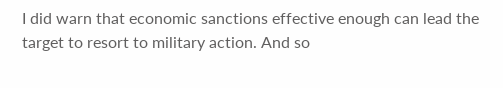I did warn that economic sanctions effective enough can lead the target to resort to military action. And so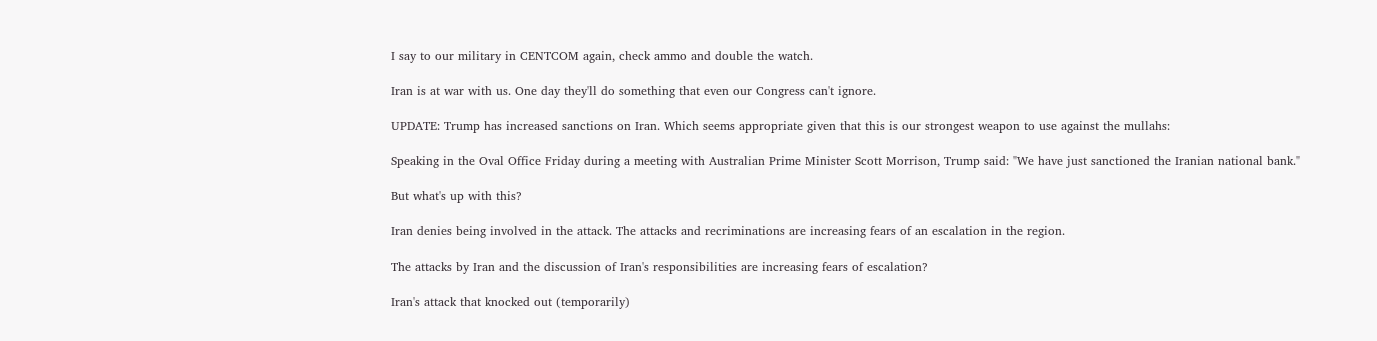I say to our military in CENTCOM again, check ammo and double the watch.

Iran is at war with us. One day they'll do something that even our Congress can't ignore.

UPDATE: Trump has increased sanctions on Iran. Which seems appropriate given that this is our strongest weapon to use against the mullahs:

Speaking in the Oval Office Friday during a meeting with Australian Prime Minister Scott Morrison, Trump said: "We have just sanctioned the Iranian national bank."

But what's up with this?

Iran denies being involved in the attack. The attacks and recriminations are increasing fears of an escalation in the region.

The attacks by Iran and the discussion of Iran's responsibilities are increasing fears of escalation?

Iran's attack that knocked out (temporarily)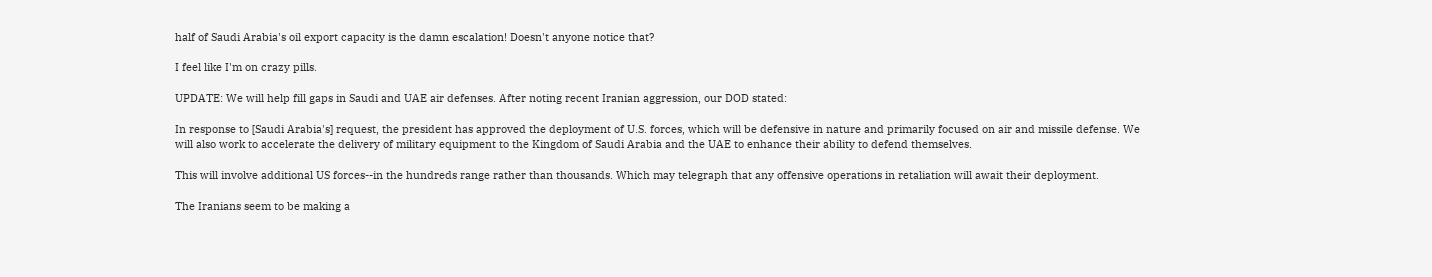half of Saudi Arabia's oil export capacity is the damn escalation! Doesn't anyone notice that?

I feel like I'm on crazy pills.

UPDATE: We will help fill gaps in Saudi and UAE air defenses. After noting recent Iranian aggression, our DOD stated:

In response to [Saudi Arabia's] request, the president has approved the deployment of U.S. forces, which will be defensive in nature and primarily focused on air and missile defense. We will also work to accelerate the delivery of military equipment to the Kingdom of Saudi Arabia and the UAE to enhance their ability to defend themselves.

This will involve additional US forces--in the hundreds range rather than thousands. Which may telegraph that any offensive operations in retaliation will await their deployment.

The Iranians seem to be making a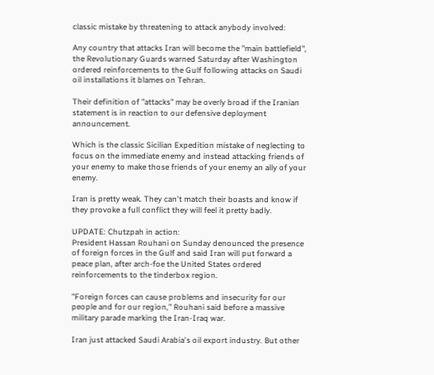classic mistake by threatening to attack anybody involved:

Any country that attacks Iran will become the "main battlefield", the Revolutionary Guards warned Saturday after Washington ordered reinforcements to the Gulf following attacks on Saudi oil installations it blames on Tehran.

Their definition of "attacks" may be overly broad if the Iranian statement is in reaction to our defensive deployment announcement.

Which is the classic Sicilian Expedition mistake of neglecting to focus on the immediate enemy and instead attacking friends of your enemy to make those friends of your enemy an ally of your enemy.

Iran is pretty weak. They can't match their boasts and know if they provoke a full conflict they will feel it pretty badly.

UPDATE: Chutzpah in action:
President Hassan Rouhani on Sunday denounced the presence of foreign forces in the Gulf and said Iran will put forward a peace plan, after arch-foe the United States ordered reinforcements to the tinderbox region.

"Foreign forces can cause problems and insecurity for our people and for our region," Rouhani said before a massive military parade marking the Iran-Iraq war.

Iran just attacked Saudi Arabia's oil export industry. But other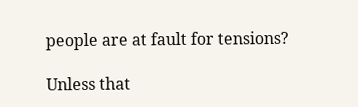people are at fault for tensions?

Unless that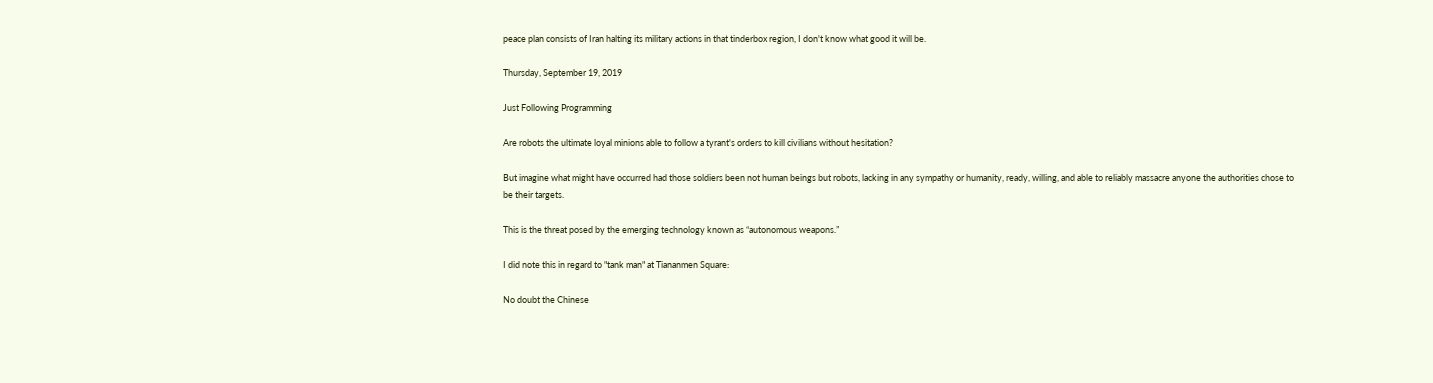peace plan consists of Iran halting its military actions in that tinderbox region, I don't know what good it will be.

Thursday, September 19, 2019

Just Following Programming

Are robots the ultimate loyal minions able to follow a tyrant's orders to kill civilians without hesitation?

But imagine what might have occurred had those soldiers been not human beings but robots, lacking in any sympathy or humanity, ready, willing, and able to reliably massacre anyone the authorities chose to be their targets.

This is the threat posed by the emerging technology known as “autonomous weapons.”

I did note this in regard to "tank man" at Tiananmen Square:

No doubt the Chinese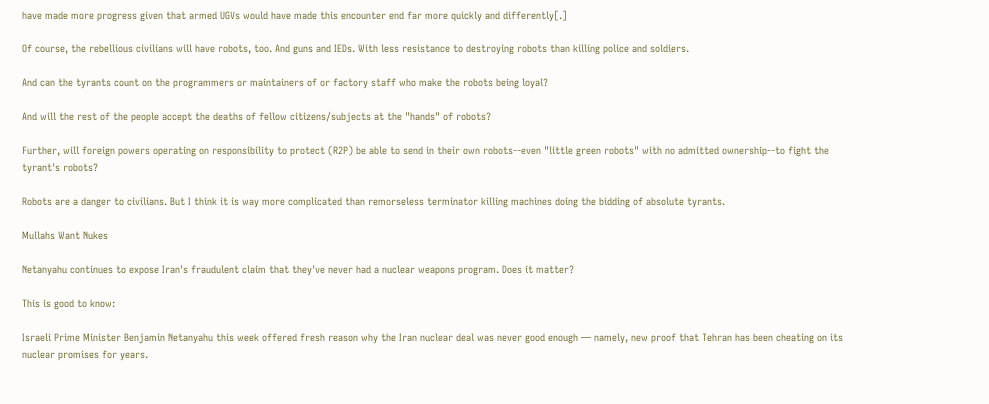have made more progress given that armed UGVs would have made this encounter end far more quickly and differently[.]

Of course, the rebellious civilians will have robots, too. And guns and IEDs. With less resistance to destroying robots than killing police and soldiers.

And can the tyrants count on the programmers or maintainers of or factory staff who make the robots being loyal?

And will the rest of the people accept the deaths of fellow citizens/subjects at the "hands" of robots?

Further, will foreign powers operating on responsibility to protect (R2P) be able to send in their own robots--even "little green robots" with no admitted ownership--to fight the tyrant's robots?

Robots are a danger to civilians. But I think it is way more complicated than remorseless terminator killing machines doing the bidding of absolute tyrants.

Mullahs Want Nukes

Netanyahu continues to expose Iran's fraudulent claim that they've never had a nuclear weapons program. Does it matter?

This is good to know:

Israeli Prime Minister Benjamin Netanyahu this week offered fresh reason why the Iran nuclear deal was never good enough — namely, new proof that Tehran has been cheating on its nuclear promises for years.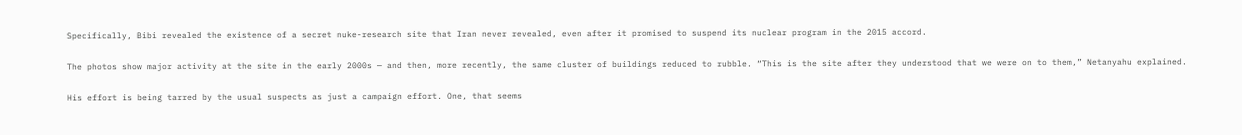Specifically, Bibi revealed the existence of a secret nuke-research site that Iran never revealed, even after it promised to suspend its nuclear program in the 2015 accord.

The photos show major activity at the site in the early 2000s — and then, more recently, the same cluster of buildings reduced to rubble. “This is the site after they understood that we were on to them,” Netanyahu explained.

His effort is being tarred by the usual suspects as just a campaign effort. One, that seems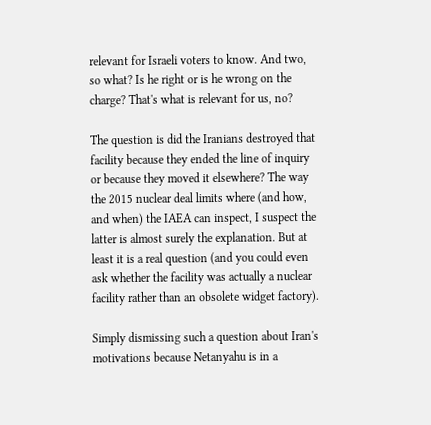relevant for Israeli voters to know. And two, so what? Is he right or is he wrong on the charge? That's what is relevant for us, no?

The question is did the Iranians destroyed that facility because they ended the line of inquiry or because they moved it elsewhere? The way the 2015 nuclear deal limits where (and how, and when) the IAEA can inspect, I suspect the latter is almost surely the explanation. But at least it is a real question (and you could even ask whether the facility was actually a nuclear facility rather than an obsolete widget factory).

Simply dismissing such a question about Iran's motivations because Netanyahu is in a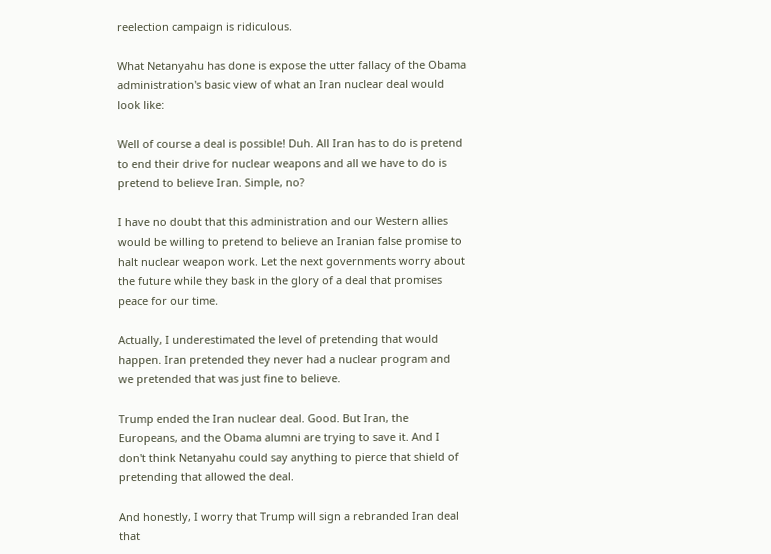reelection campaign is ridiculous.

What Netanyahu has done is expose the utter fallacy of the Obama administration's basic view of what an Iran nuclear deal would look like:

Well of course a deal is possible! Duh. All Iran has to do is pretend to end their drive for nuclear weapons and all we have to do is pretend to believe Iran. Simple, no?

I have no doubt that this administration and our Western allies would be willing to pretend to believe an Iranian false promise to halt nuclear weapon work. Let the next governments worry about the future while they bask in the glory of a deal that promises peace for our time.

Actually, I underestimated the level of pretending that would happen. Iran pretended they never had a nuclear program and we pretended that was just fine to believe.

Trump ended the Iran nuclear deal. Good. But Iran, the Europeans, and the Obama alumni are trying to save it. And I don't think Netanyahu could say anything to pierce that shield of pretending that allowed the deal.

And honestly, I worry that Trump will sign a rebranded Iran deal that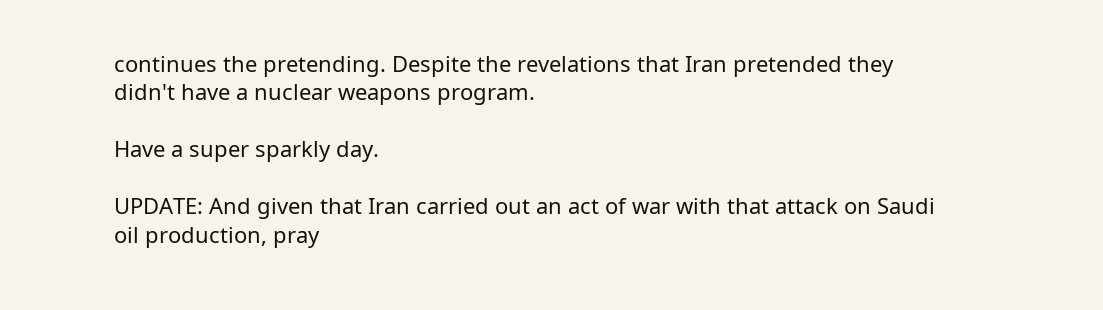continues the pretending. Despite the revelations that Iran pretended they didn't have a nuclear weapons program.

Have a super sparkly day.

UPDATE: And given that Iran carried out an act of war with that attack on Saudi oil production, pray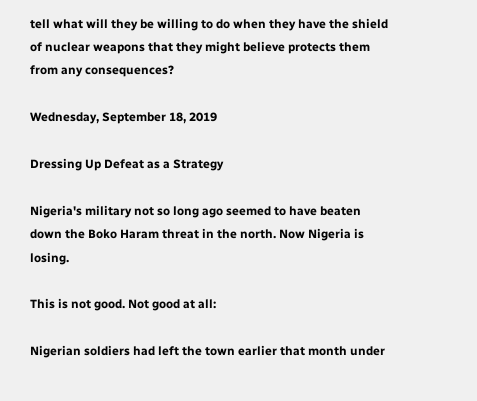tell what will they be willing to do when they have the shield of nuclear weapons that they might believe protects them from any consequences?

Wednesday, September 18, 2019

Dressing Up Defeat as a Strategy

Nigeria's military not so long ago seemed to have beaten down the Boko Haram threat in the north. Now Nigeria is losing.

This is not good. Not good at all:

Nigerian soldiers had left the town earlier that month under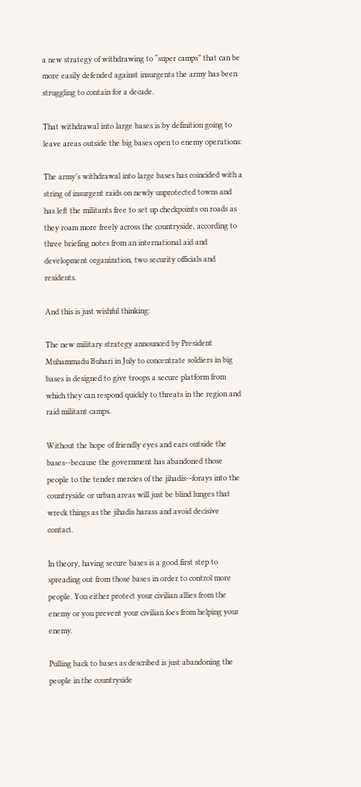a new strategy of withdrawing to “super camps” that can be more easily defended against insurgents the army has been struggling to contain for a decade.

That withdrawal into large bases is by definition going to leave areas outside the big bases open to enemy operations:

The army’s withdrawal into large bases has coincided with a string of insurgent raids on newly unprotected towns and has left the militants free to set up checkpoints on roads as they roam more freely across the countryside, according to three briefing notes from an international aid and development organization, two security officials and residents.

And this is just wishful thinking:

The new military strategy announced by President Muhammadu Buhari in July to concentrate soldiers in big bases is designed to give troops a secure platform from which they can respond quickly to threats in the region and raid militant camps.

Without the hope of friendly eyes and ears outside the bases--because the government has abandoned those people to the tender mercies of the jihadis--forays into the countryside or urban areas will just be blind lunges that wreck things as the jihadis harass and avoid decisive contact.

In theory, having secure bases is a good first step to spreading out from those bases in order to control more people. You either protect your civilian allies from the enemy or you prevent your civilian foes from helping your enemy.

Pulling back to bases as described is just abandoning the people in the countryside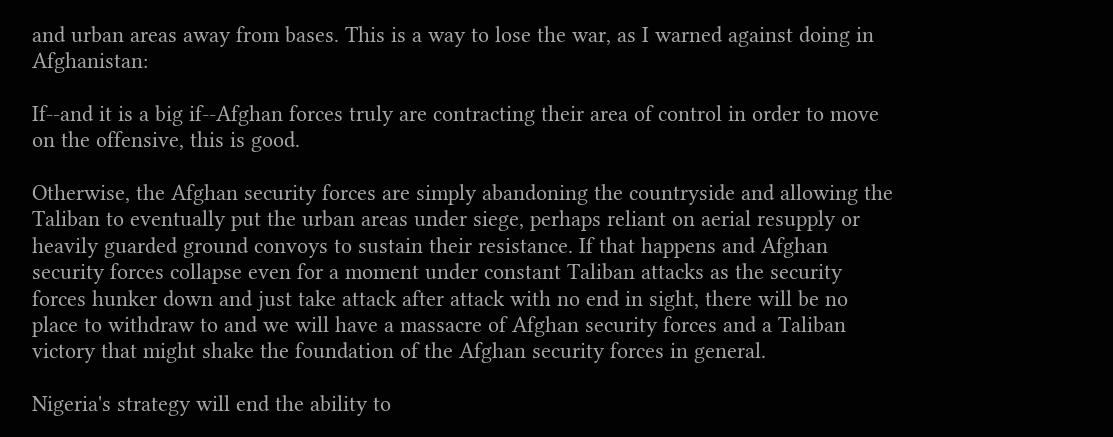and urban areas away from bases. This is a way to lose the war, as I warned against doing in Afghanistan:

If--and it is a big if--Afghan forces truly are contracting their area of control in order to move on the offensive, this is good.

Otherwise, the Afghan security forces are simply abandoning the countryside and allowing the Taliban to eventually put the urban areas under siege, perhaps reliant on aerial resupply or heavily guarded ground convoys to sustain their resistance. If that happens and Afghan security forces collapse even for a moment under constant Taliban attacks as the security forces hunker down and just take attack after attack with no end in sight, there will be no place to withdraw to and we will have a massacre of Afghan security forces and a Taliban victory that might shake the foundation of the Afghan security forces in general.

Nigeria's strategy will end the ability to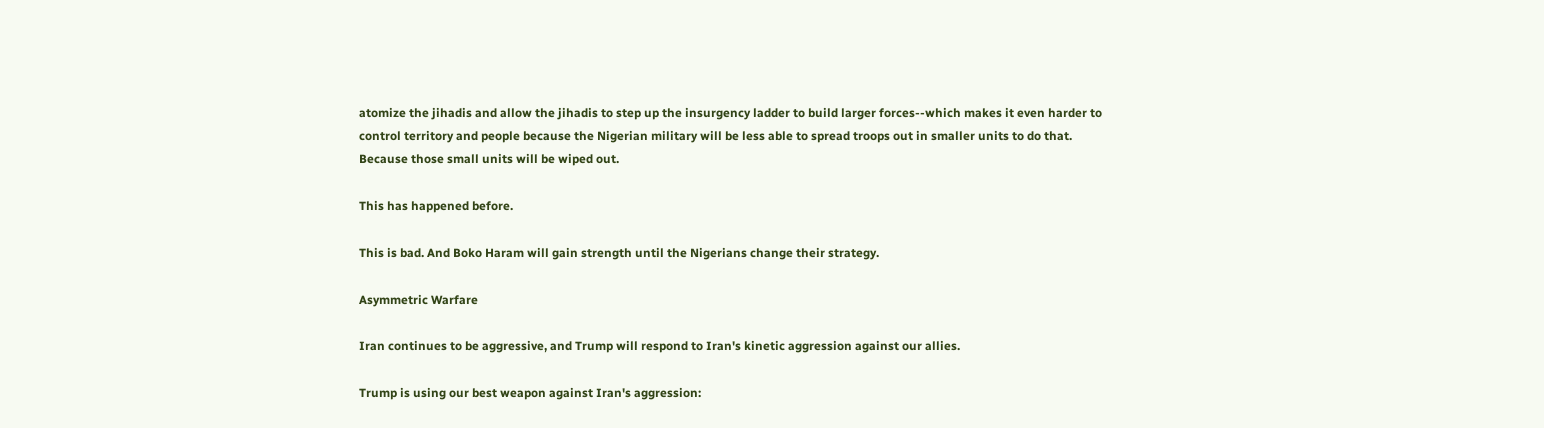atomize the jihadis and allow the jihadis to step up the insurgency ladder to build larger forces--which makes it even harder to control territory and people because the Nigerian military will be less able to spread troops out in smaller units to do that. Because those small units will be wiped out.

This has happened before.

This is bad. And Boko Haram will gain strength until the Nigerians change their strategy.

Asymmetric Warfare

Iran continues to be aggressive, and Trump will respond to Iran's kinetic aggression against our allies.

Trump is using our best weapon against Iran's aggression: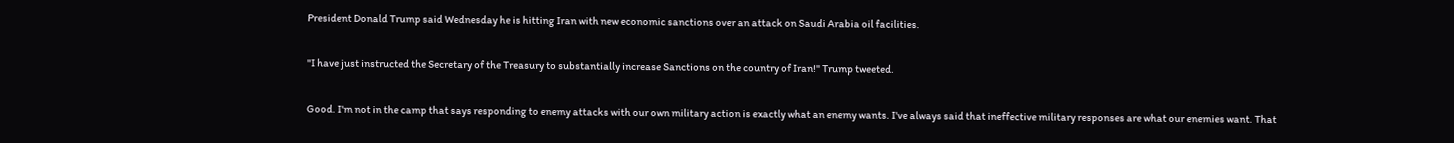President Donald Trump said Wednesday he is hitting Iran with new economic sanctions over an attack on Saudi Arabia oil facilities.

"I have just instructed the Secretary of the Treasury to substantially increase Sanctions on the country of Iran!" Trump tweeted.

Good. I'm not in the camp that says responding to enemy attacks with our own military action is exactly what an enemy wants. I've always said that ineffective military responses are what our enemies want. That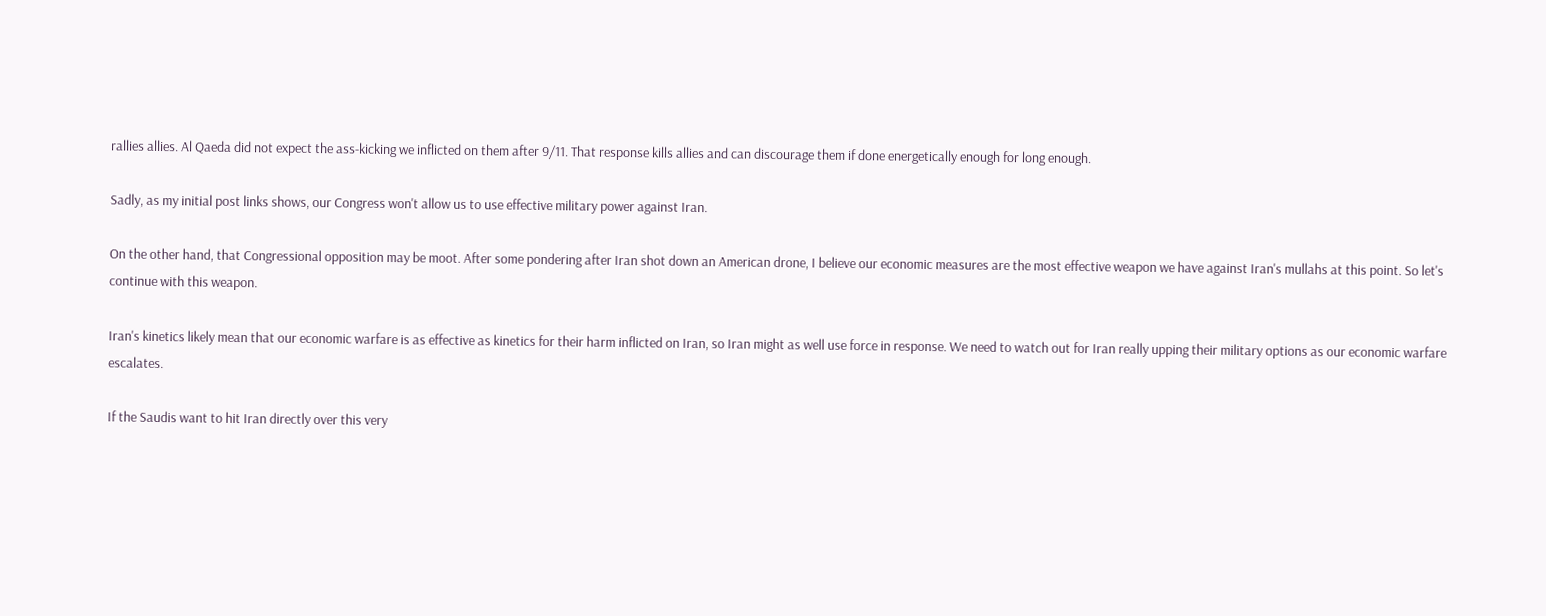rallies allies. Al Qaeda did not expect the ass-kicking we inflicted on them after 9/11. That response kills allies and can discourage them if done energetically enough for long enough.

Sadly, as my initial post links shows, our Congress won't allow us to use effective military power against Iran.

On the other hand, that Congressional opposition may be moot. After some pondering after Iran shot down an American drone, I believe our economic measures are the most effective weapon we have against Iran's mullahs at this point. So let's continue with this weapon.

Iran's kinetics likely mean that our economic warfare is as effective as kinetics for their harm inflicted on Iran, so Iran might as well use force in response. We need to watch out for Iran really upping their military options as our economic warfare escalates.

If the Saudis want to hit Iran directly over this very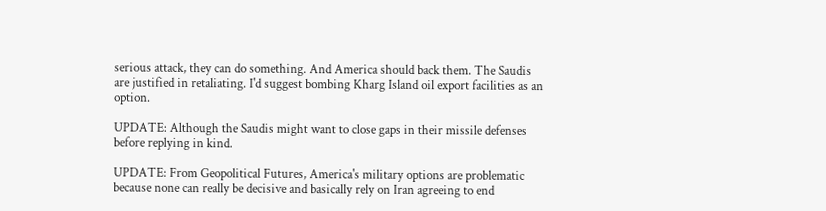serious attack, they can do something. And America should back them. The Saudis are justified in retaliating. I'd suggest bombing Kharg Island oil export facilities as an option.

UPDATE: Although the Saudis might want to close gaps in their missile defenses before replying in kind.

UPDATE: From Geopolitical Futures, America's military options are problematic because none can really be decisive and basically rely on Iran agreeing to end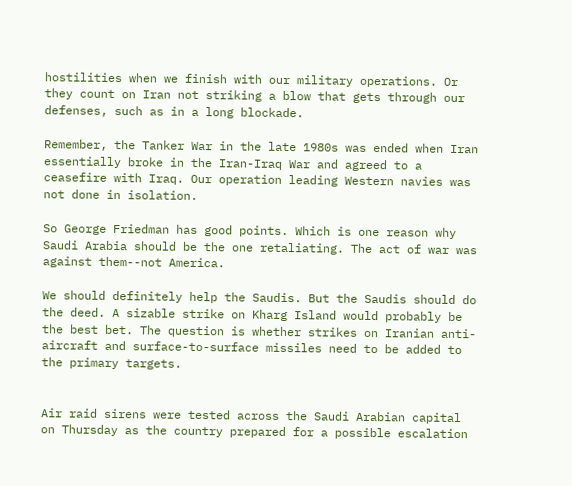hostilities when we finish with our military operations. Or they count on Iran not striking a blow that gets through our defenses, such as in a long blockade.

Remember, the Tanker War in the late 1980s was ended when Iran essentially broke in the Iran-Iraq War and agreed to a ceasefire with Iraq. Our operation leading Western navies was not done in isolation.

So George Friedman has good points. Which is one reason why Saudi Arabia should be the one retaliating. The act of war was against them--not America.

We should definitely help the Saudis. But the Saudis should do the deed. A sizable strike on Kharg Island would probably be the best bet. The question is whether strikes on Iranian anti-aircraft and surface-to-surface missiles need to be added to the primary targets.


Air raid sirens were tested across the Saudi Arabian capital on Thursday as the country prepared for a possible escalation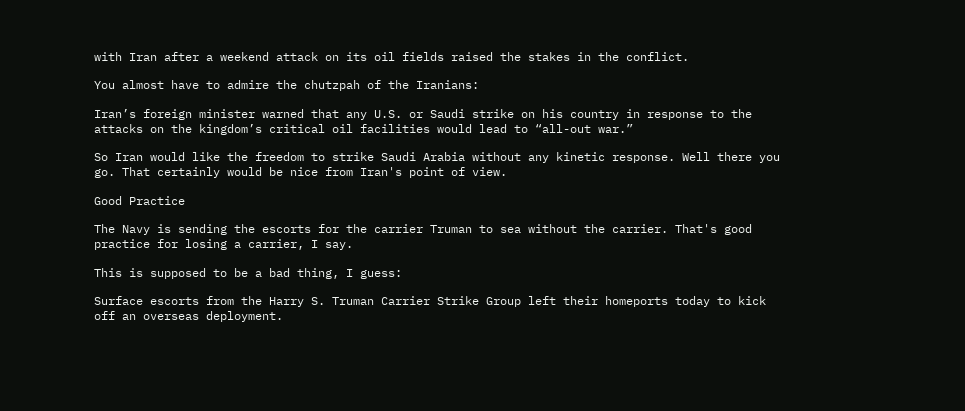with Iran after a weekend attack on its oil fields raised the stakes in the conflict.

You almost have to admire the chutzpah of the Iranians:

Iran’s foreign minister warned that any U.S. or Saudi strike on his country in response to the attacks on the kingdom’s critical oil facilities would lead to “all-out war.”

So Iran would like the freedom to strike Saudi Arabia without any kinetic response. Well there you go. That certainly would be nice from Iran's point of view.

Good Practice

The Navy is sending the escorts for the carrier Truman to sea without the carrier. That's good practice for losing a carrier, I say.

This is supposed to be a bad thing, I guess:

Surface escorts from the Harry S. Truman Carrier Strike Group left their homeports today to kick off an overseas deployment.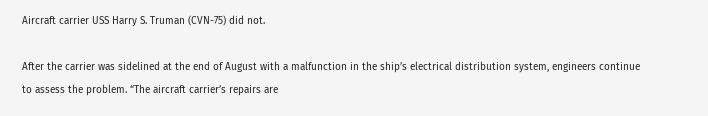Aircraft carrier USS Harry S. Truman (CVN-75) did not.

After the carrier was sidelined at the end of August with a malfunction in the ship’s electrical distribution system, engineers continue to assess the problem. “The aircraft carrier’s repairs are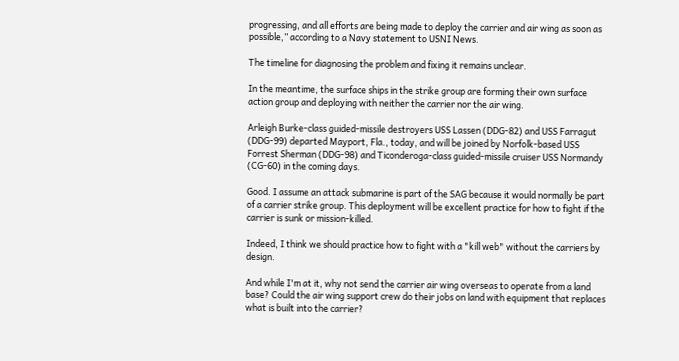progressing, and all efforts are being made to deploy the carrier and air wing as soon as possible,” according to a Navy statement to USNI News.

The timeline for diagnosing the problem and fixing it remains unclear.

In the meantime, the surface ships in the strike group are forming their own surface action group and deploying with neither the carrier nor the air wing.

Arleigh Burke-class guided-missile destroyers USS Lassen (DDG-82) and USS Farragut (DDG-99) departed Mayport, Fla., today, and will be joined by Norfolk-based USS Forrest Sherman (DDG-98) and Ticonderoga-class guided-missile cruiser USS Normandy (CG-60) in the coming days.

Good. I assume an attack submarine is part of the SAG because it would normally be part of a carrier strike group. This deployment will be excellent practice for how to fight if the carrier is sunk or mission-killed.

Indeed, I think we should practice how to fight with a "kill web" without the carriers by design.

And while I'm at it, why not send the carrier air wing overseas to operate from a land base? Could the air wing support crew do their jobs on land with equipment that replaces what is built into the carrier?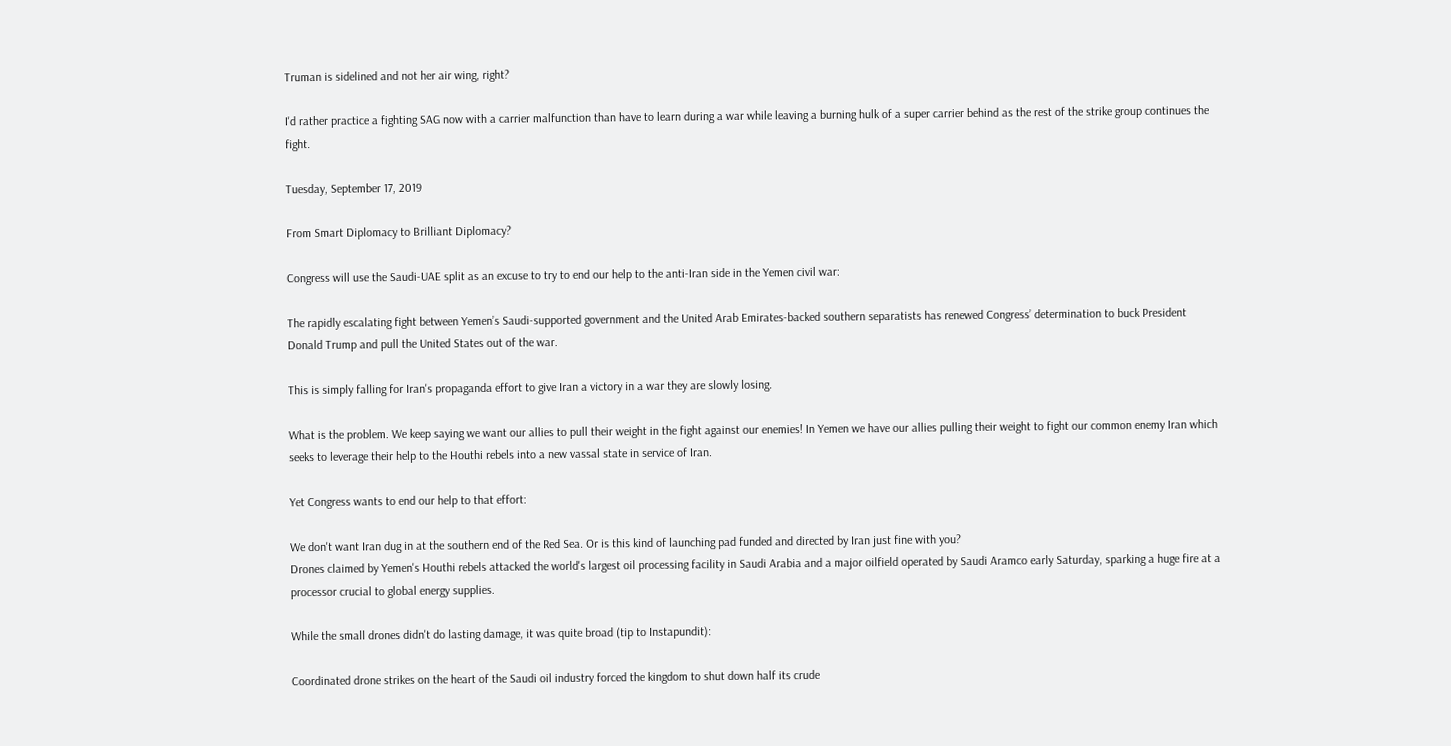Truman is sidelined and not her air wing, right?

I'd rather practice a fighting SAG now with a carrier malfunction than have to learn during a war while leaving a burning hulk of a super carrier behind as the rest of the strike group continues the fight.

Tuesday, September 17, 2019

From Smart Diplomacy to Brilliant Diplomacy?

Congress will use the Saudi-UAE split as an excuse to try to end our help to the anti-Iran side in the Yemen civil war:

The rapidly escalating fight between Yemen’s Saudi-supported government and the United Arab Emirates-backed southern separatists has renewed Congress’ determination to buck President Donald Trump and pull the United States out of the war.

This is simply falling for Iran's propaganda effort to give Iran a victory in a war they are slowly losing.

What is the problem. We keep saying we want our allies to pull their weight in the fight against our enemies! In Yemen we have our allies pulling their weight to fight our common enemy Iran which seeks to leverage their help to the Houthi rebels into a new vassal state in service of Iran.

Yet Congress wants to end our help to that effort:

We don't want Iran dug in at the southern end of the Red Sea. Or is this kind of launching pad funded and directed by Iran just fine with you?
Drones claimed by Yemen's Houthi rebels attacked the world's largest oil processing facility in Saudi Arabia and a major oilfield operated by Saudi Aramco early Saturday, sparking a huge fire at a processor crucial to global energy supplies.

While the small drones didn't do lasting damage, it was quite broad (tip to Instapundit):

Coordinated drone strikes on the heart of the Saudi oil industry forced the kingdom to shut down half its crude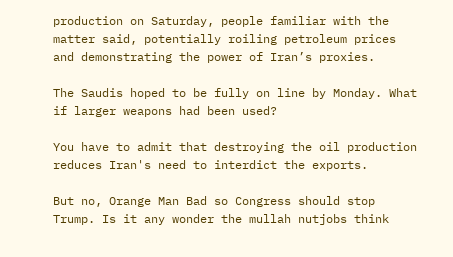production on Saturday, people familiar with the matter said, potentially roiling petroleum prices and demonstrating the power of Iran’s proxies.

The Saudis hoped to be fully on line by Monday. What if larger weapons had been used?

You have to admit that destroying the oil production reduces Iran's need to interdict the exports.

But no, Orange Man Bad so Congress should stop Trump. Is it any wonder the mullah nutjobs think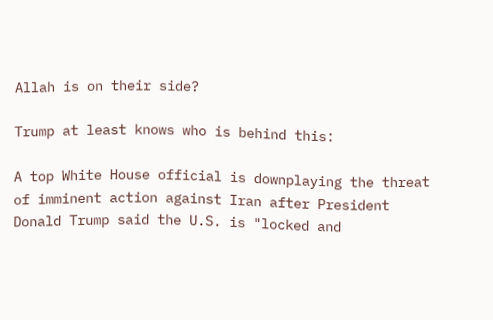Allah is on their side?

Trump at least knows who is behind this:

A top White House official is downplaying the threat of imminent action against Iran after President Donald Trump said the U.S. is "locked and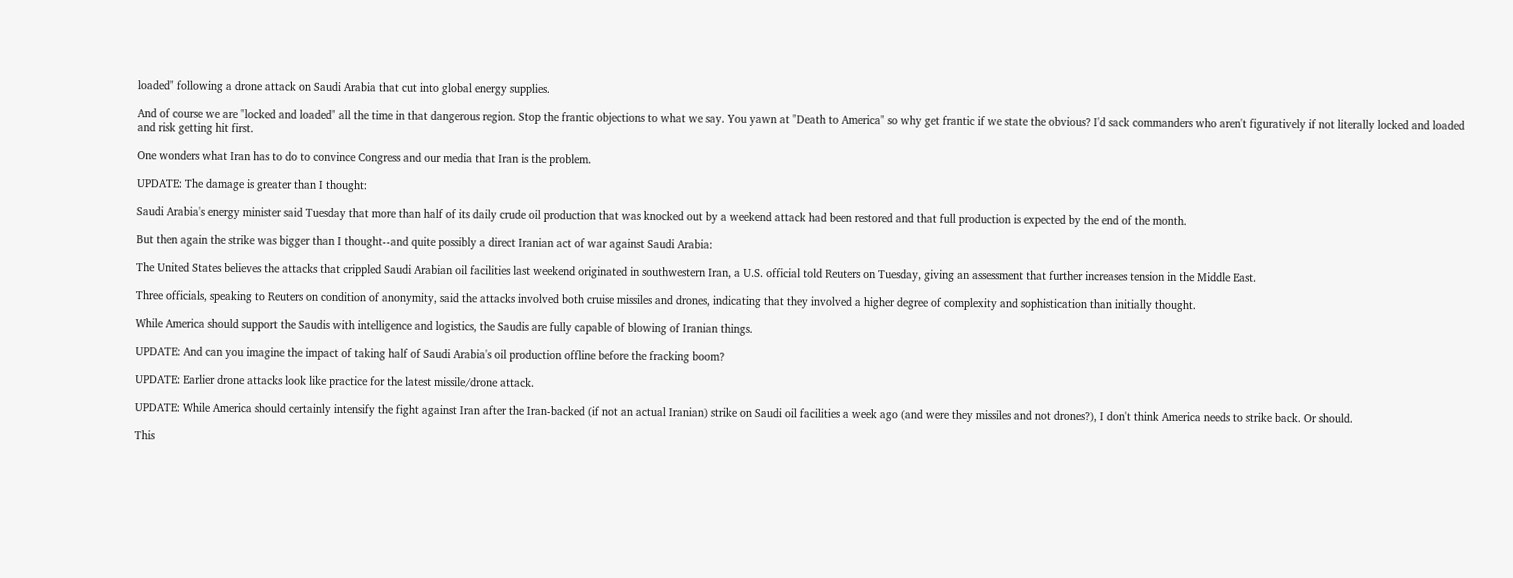loaded" following a drone attack on Saudi Arabia that cut into global energy supplies.

And of course we are "locked and loaded" all the time in that dangerous region. Stop the frantic objections to what we say. You yawn at "Death to America" so why get frantic if we state the obvious? I'd sack commanders who aren't figuratively if not literally locked and loaded and risk getting hit first.

One wonders what Iran has to do to convince Congress and our media that Iran is the problem.

UPDATE: The damage is greater than I thought:

Saudi Arabia's energy minister said Tuesday that more than half of its daily crude oil production that was knocked out by a weekend attack had been restored and that full production is expected by the end of the month.

But then again the strike was bigger than I thought--and quite possibly a direct Iranian act of war against Saudi Arabia:

The United States believes the attacks that crippled Saudi Arabian oil facilities last weekend originated in southwestern Iran, a U.S. official told Reuters on Tuesday, giving an assessment that further increases tension in the Middle East.

Three officials, speaking to Reuters on condition of anonymity, said the attacks involved both cruise missiles and drones, indicating that they involved a higher degree of complexity and sophistication than initially thought.

While America should support the Saudis with intelligence and logistics, the Saudis are fully capable of blowing of Iranian things.

UPDATE: And can you imagine the impact of taking half of Saudi Arabia's oil production offline before the fracking boom?

UPDATE: Earlier drone attacks look like practice for the latest missile/drone attack.

UPDATE: While America should certainly intensify the fight against Iran after the Iran-backed (if not an actual Iranian) strike on Saudi oil facilities a week ago (and were they missiles and not drones?), I don't think America needs to strike back. Or should.

This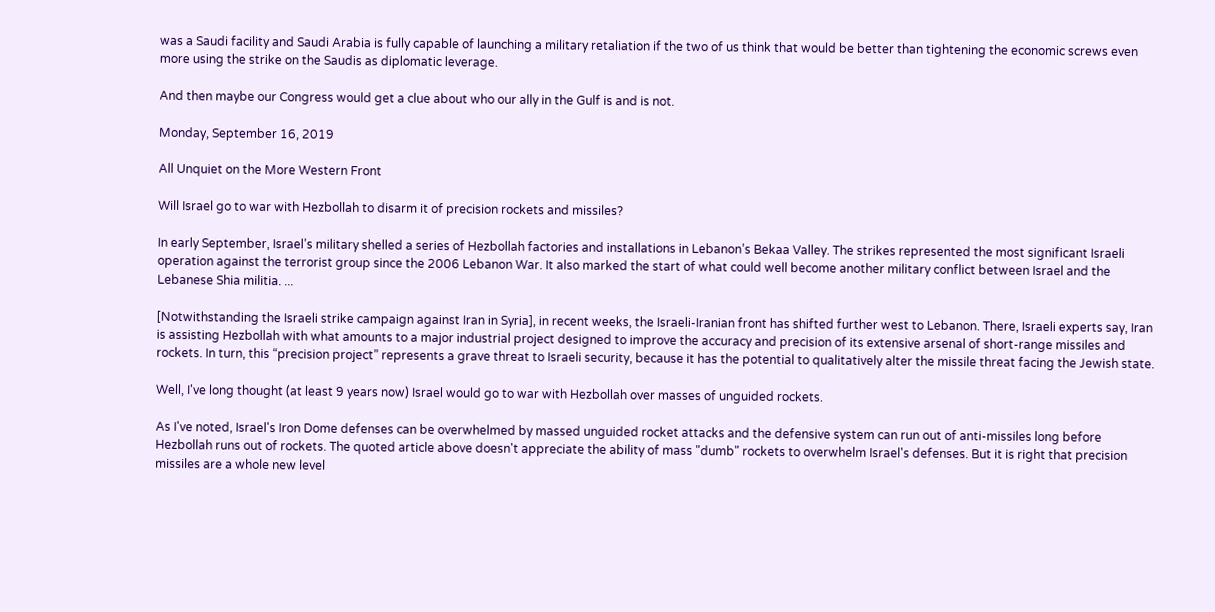was a Saudi facility and Saudi Arabia is fully capable of launching a military retaliation if the two of us think that would be better than tightening the economic screws even more using the strike on the Saudis as diplomatic leverage.

And then maybe our Congress would get a clue about who our ally in the Gulf is and is not.

Monday, September 16, 2019

All Unquiet on the More Western Front

Will Israel go to war with Hezbollah to disarm it of precision rockets and missiles?

In early September, Israel’s military shelled a series of Hezbollah factories and installations in Lebanon’s Bekaa Valley. The strikes represented the most significant Israeli operation against the terrorist group since the 2006 Lebanon War. It also marked the start of what could well become another military conflict between Israel and the Lebanese Shia militia. ...

[Notwithstanding the Israeli strike campaign against Iran in Syria], in recent weeks, the Israeli-Iranian front has shifted further west to Lebanon. There, Israeli experts say, Iran is assisting Hezbollah with what amounts to a major industrial project designed to improve the accuracy and precision of its extensive arsenal of short-range missiles and rockets. In turn, this “precision project” represents a grave threat to Israeli security, because it has the potential to qualitatively alter the missile threat facing the Jewish state.

Well, I've long thought (at least 9 years now) Israel would go to war with Hezbollah over masses of unguided rockets.

As I've noted, Israel's Iron Dome defenses can be overwhelmed by massed unguided rocket attacks and the defensive system can run out of anti-missiles long before Hezbollah runs out of rockets. The quoted article above doesn't appreciate the ability of mass "dumb" rockets to overwhelm Israel's defenses. But it is right that precision missiles are a whole new level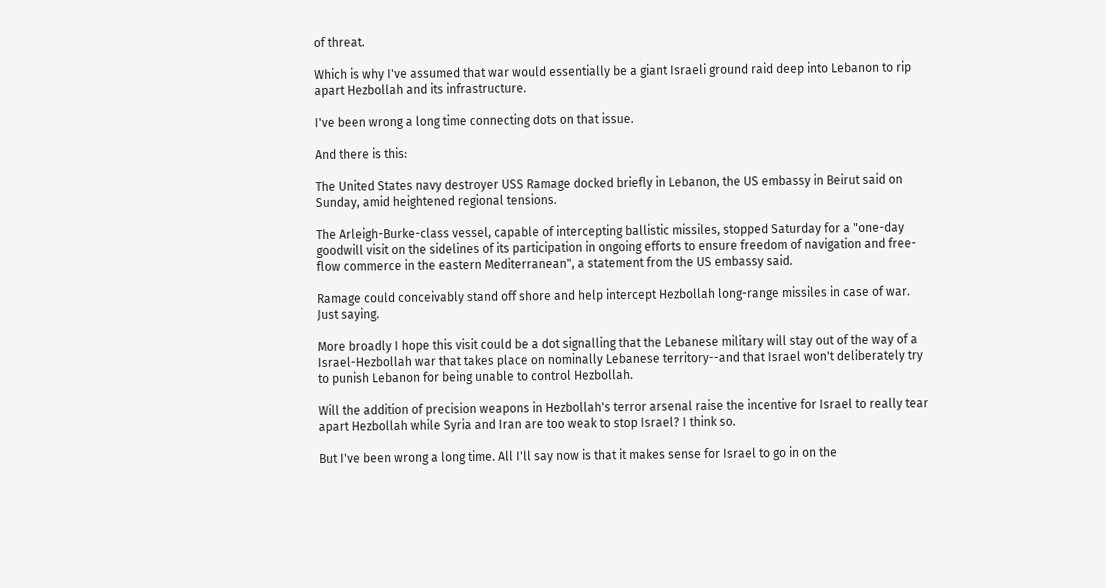of threat.

Which is why I've assumed that war would essentially be a giant Israeli ground raid deep into Lebanon to rip apart Hezbollah and its infrastructure.

I've been wrong a long time connecting dots on that issue.

And there is this:

The United States navy destroyer USS Ramage docked briefly in Lebanon, the US embassy in Beirut said on Sunday, amid heightened regional tensions.

The Arleigh-Burke-class vessel, capable of intercepting ballistic missiles, stopped Saturday for a "one-day goodwill visit on the sidelines of its participation in ongoing efforts to ensure freedom of navigation and free-flow commerce in the eastern Mediterranean", a statement from the US embassy said.

Ramage could conceivably stand off shore and help intercept Hezbollah long-range missiles in case of war. Just saying.

More broadly I hope this visit could be a dot signalling that the Lebanese military will stay out of the way of a Israel-Hezbollah war that takes place on nominally Lebanese territory--and that Israel won't deliberately try to punish Lebanon for being unable to control Hezbollah.

Will the addition of precision weapons in Hezbollah's terror arsenal raise the incentive for Israel to really tear apart Hezbollah while Syria and Iran are too weak to stop Israel? I think so.

But I've been wrong a long time. All I'll say now is that it makes sense for Israel to go in on the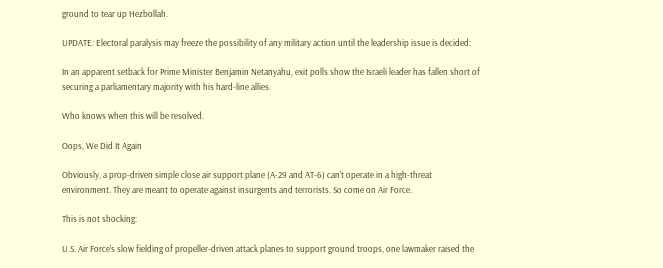ground to tear up Hezbollah.

UPDATE: Electoral paralysis may freeze the possibility of any military action until the leadership issue is decided:

In an apparent setback for Prime Minister Benjamin Netanyahu, exit polls show the Israeli leader has fallen short of securing a parliamentary majority with his hard-line allies.

Who knows when this will be resolved.

Oops, We Did It Again

Obviously, a prop-driven simple close air support plane (A-29 and AT-6) can't operate in a high-threat environment. They are meant to operate against insurgents and terrorists. So come on Air Force.

This is not shocking:

U.S. Air Force’s slow fielding of propeller-driven attack planes to support ground troops, one lawmaker raised the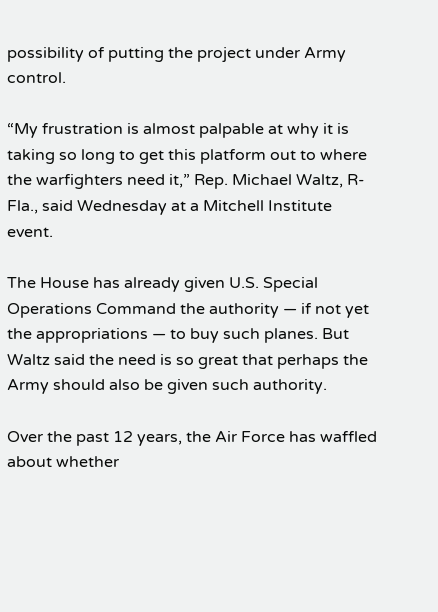possibility of putting the project under Army control.

“My frustration is almost palpable at why it is taking so long to get this platform out to where the warfighters need it,” Rep. Michael Waltz, R-Fla., said Wednesday at a Mitchell Institute event.

The House has already given U.S. Special Operations Command the authority — if not yet the appropriations — to buy such planes. But Waltz said the need is so great that perhaps the Army should also be given such authority.

Over the past 12 years, the Air Force has waffled about whether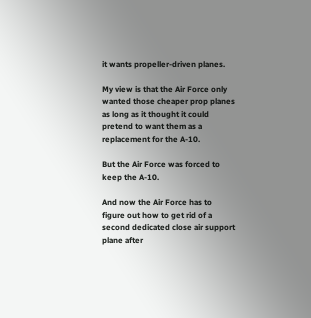it wants propeller-driven planes.

My view is that the Air Force only wanted those cheaper prop planes as long as it thought it could pretend to want them as a replacement for the A-10.

But the Air Force was forced to keep the A-10.

And now the Air Force has to figure out how to get rid of a second dedicated close air support plane after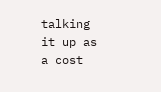talking it up as a cost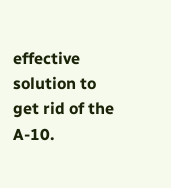effective solution to get rid of the A-10.